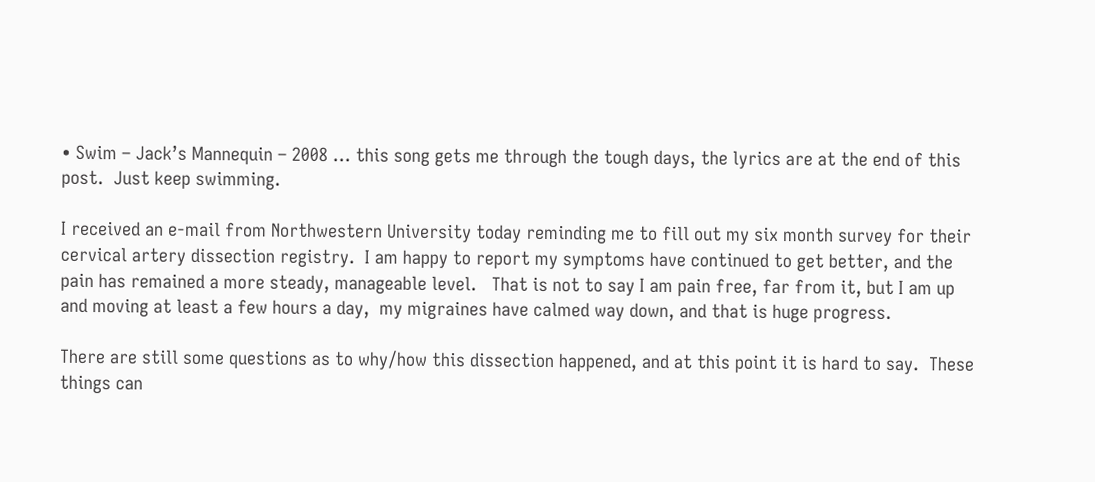• Swim – Jack’s Mannequin – 2008 … this song gets me through the tough days, the lyrics are at the end of this post.  Just keep swimming.

I received an e-mail from Northwestern University today reminding me to fill out my six month survey for their cervical artery dissection registry.  I am happy to report my symptoms have continued to get better, and the pain has remained a more steady, manageable level.   That is not to say I am pain free, far from it, but I am up and moving at least a few hours a day,  my migraines have calmed way down, and that is huge progress.

There are still some questions as to why/how this dissection happened, and at this point it is hard to say.  These things can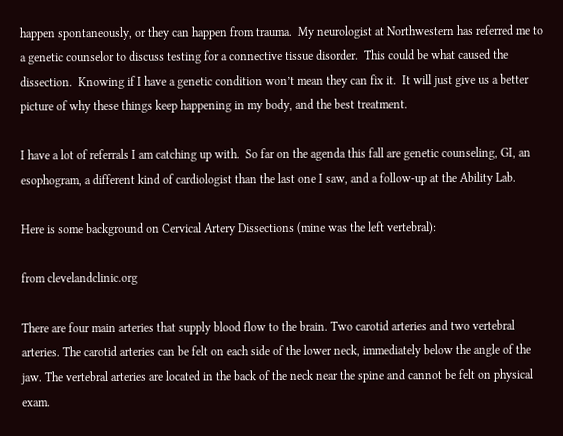happen spontaneously, or they can happen from trauma.  My neurologist at Northwestern has referred me to a genetic counselor to discuss testing for a connective tissue disorder.  This could be what caused the dissection.  Knowing if I have a genetic condition won’t mean they can fix it.  It will just give us a better picture of why these things keep happening in my body, and the best treatment.

I have a lot of referrals I am catching up with.  So far on the agenda this fall are genetic counseling, GI, an esophogram, a different kind of cardiologist than the last one I saw, and a follow-up at the Ability Lab.

Here is some background on Cervical Artery Dissections (mine was the left vertebral):

from clevelandclinic.org

There are four main arteries that supply blood flow to the brain. Two carotid arteries and two vertebral arteries. The carotid arteries can be felt on each side of the lower neck, immediately below the angle of the jaw. The vertebral arteries are located in the back of the neck near the spine and cannot be felt on physical exam.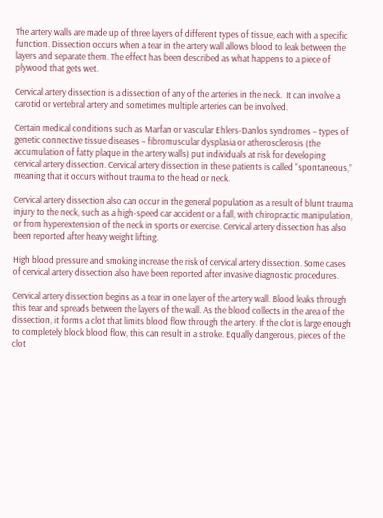The artery walls are made up of three layers of different types of tissue, each with a specific function. Dissection occurs when a tear in the artery wall allows blood to leak between the layers and separate them. The effect has been described as what happens to a piece of plywood that gets wet.

Cervical artery dissection is a dissection of any of the arteries in the neck.  It can involve a carotid or vertebral artery and sometimes multiple arteries can be involved.

Certain medical conditions such as Marfan or vascular Ehlers-Danlos syndromes – types of genetic connective tissue diseases – fibromuscular dysplasia or atherosclerosis (the accumulation of fatty plaque in the artery walls) put individuals at risk for developing cervical artery dissection. Cervical artery dissection in these patients is called “spontaneous,” meaning that it occurs without trauma to the head or neck.

Cervical artery dissection also can occur in the general population as a result of blunt trauma injury to the neck, such as a high-speed car accident or a fall, with chiropractic manipulation, or from hyperextension of the neck in sports or exercise. Cervical artery dissection has also been reported after heavy weight lifting.

High blood pressure and smoking increase the risk of cervical artery dissection. Some cases of cervical artery dissection also have been reported after invasive diagnostic procedures.

Cervical artery dissection begins as a tear in one layer of the artery wall. Blood leaks through this tear and spreads between the layers of the wall. As the blood collects in the area of the dissection, it forms a clot that limits blood flow through the artery. If the clot is large enough to completely block blood flow, this can result in a stroke. Equally dangerous, pieces of the clot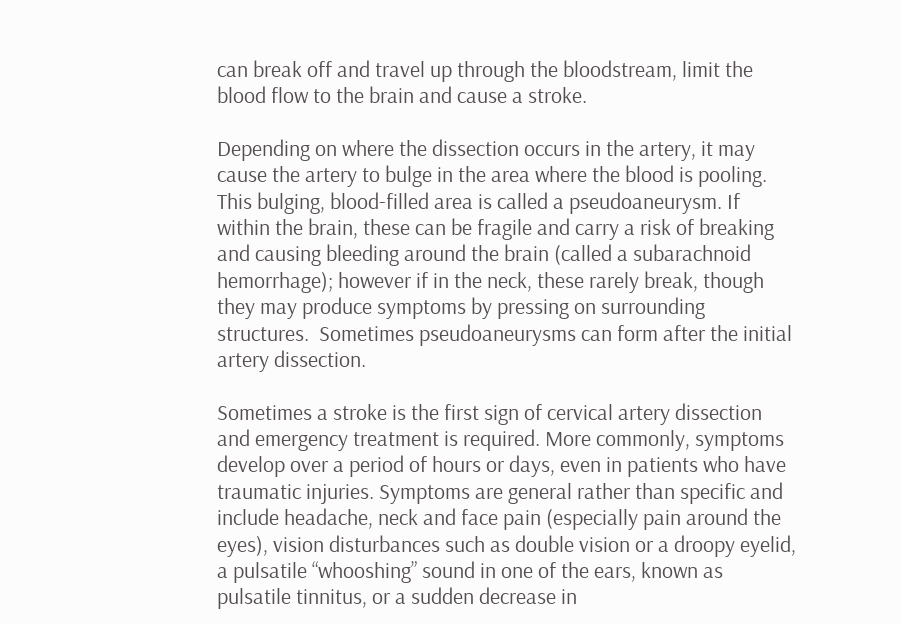can break off and travel up through the bloodstream, limit the blood flow to the brain and cause a stroke.

Depending on where the dissection occurs in the artery, it may cause the artery to bulge in the area where the blood is pooling. This bulging, blood-filled area is called a pseudoaneurysm. If within the brain, these can be fragile and carry a risk of breaking and causing bleeding around the brain (called a subarachnoid hemorrhage); however if in the neck, these rarely break, though they may produce symptoms by pressing on surrounding structures.  Sometimes pseudoaneurysms can form after the initial artery dissection.

Sometimes a stroke is the first sign of cervical artery dissection and emergency treatment is required. More commonly, symptoms develop over a period of hours or days, even in patients who have traumatic injuries. Symptoms are general rather than specific and include headache, neck and face pain (especially pain around the eyes), vision disturbances such as double vision or a droopy eyelid, a pulsatile “whooshing” sound in one of the ears, known as pulsatile tinnitus, or a sudden decrease in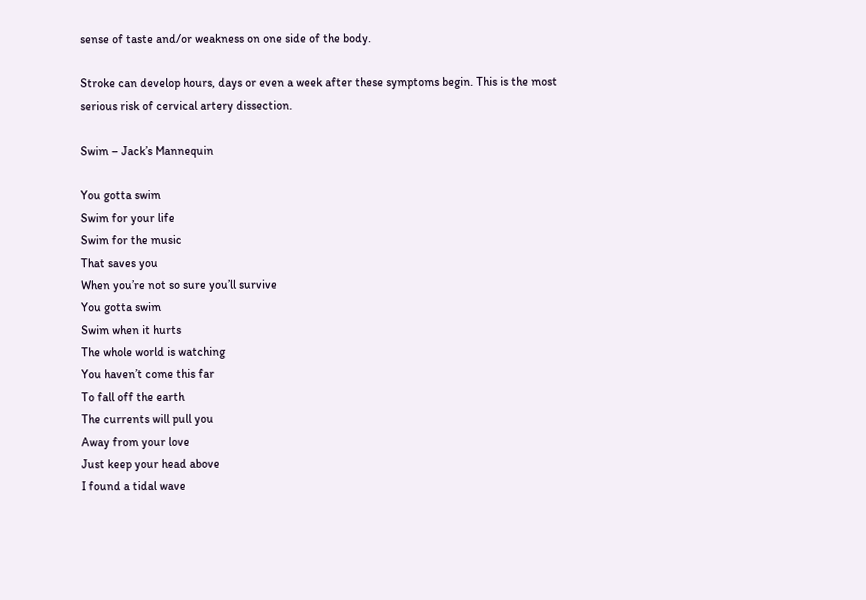sense of taste and/or weakness on one side of the body.

Stroke can develop hours, days or even a week after these symptoms begin. This is the most serious risk of cervical artery dissection.

Swim – Jack’s Mannequin

You gotta swim
Swim for your life
Swim for the music
That saves you
When you’re not so sure you’ll survive
You gotta swim
Swim when it hurts
The whole world is watching
You haven’t come this far
To fall off the earth
The currents will pull you
Away from your love
Just keep your head above
I found a tidal wave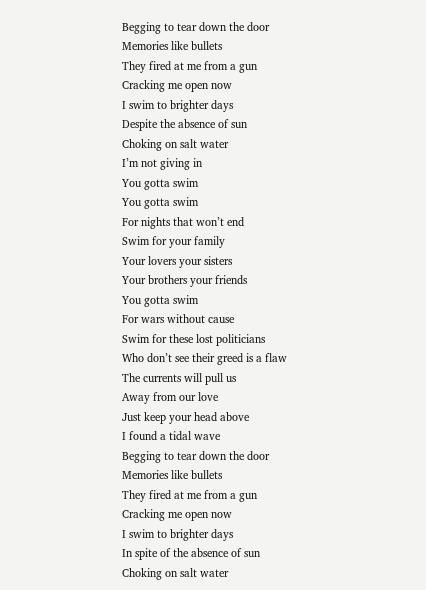Begging to tear down the door
Memories like bullets
They fired at me from a gun
Cracking me open now
I swim to brighter days
Despite the absence of sun
Choking on salt water
I’m not giving in
You gotta swim
You gotta swim
For nights that won’t end
Swim for your family
Your lovers your sisters
Your brothers your friends
You gotta swim
For wars without cause
Swim for these lost politicians
Who don’t see their greed is a flaw
The currents will pull us
Away from our love
Just keep your head above
I found a tidal wave
Begging to tear down the door
Memories like bullets
They fired at me from a gun
Cracking me open now
I swim to brighter days
In spite of the absence of sun
Choking on salt water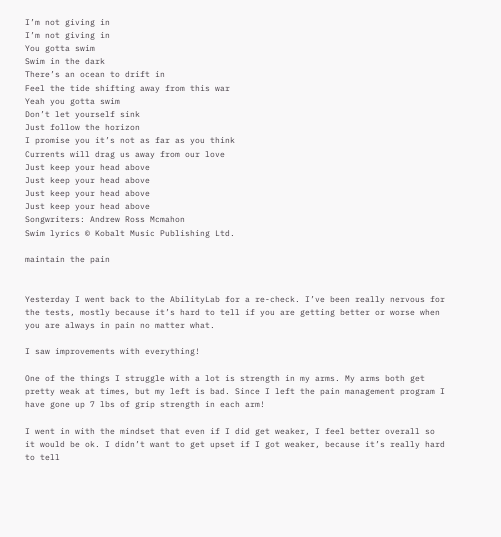I’m not giving in
I’m not giving in
You gotta swim
Swim in the dark
There’s an ocean to drift in
Feel the tide shifting away from this war
Yeah you gotta swim
Don’t let yourself sink
Just follow the horizon
I promise you it’s not as far as you think
Currents will drag us away from our love
Just keep your head above
Just keep your head above
Just keep your head above
Just keep your head above
Songwriters: Andrew Ross Mcmahon
Swim lyrics © Kobalt Music Publishing Ltd.

maintain the pain


Yesterday I went back to the AbilityLab for a re-check. I’ve been really nervous for the tests, mostly because it’s hard to tell if you are getting better or worse when you are always in pain no matter what.

I saw improvements with everything!

One of the things I struggle with a lot is strength in my arms. My arms both get pretty weak at times, but my left is bad. Since I left the pain management program I have gone up 7 lbs of grip strength in each arm!

I went in with the mindset that even if I did get weaker, I feel better overall so it would be ok. I didn’t want to get upset if I got weaker, because it’s really hard to tell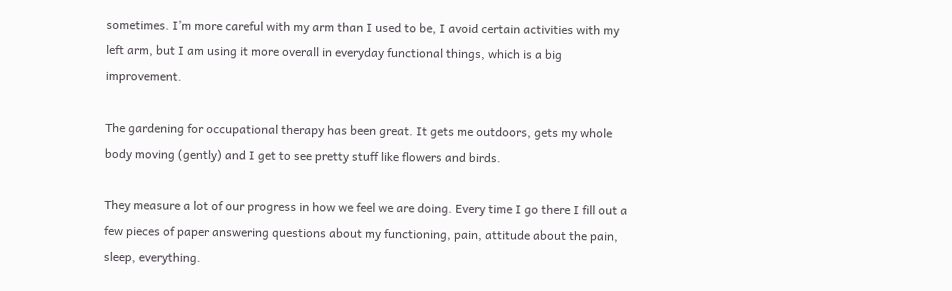sometimes. I’m more careful with my arm than I used to be, I avoid certain activities with my left arm, but I am using it more overall in everyday functional things, which is a big improvement.

The gardening for occupational therapy has been great. It gets me outdoors, gets my whole body moving (gently) and I get to see pretty stuff like flowers and birds.

They measure a lot of our progress in how we feel we are doing. Every time I go there I fill out a few pieces of paper answering questions about my functioning, pain, attitude about the pain, sleep, everything.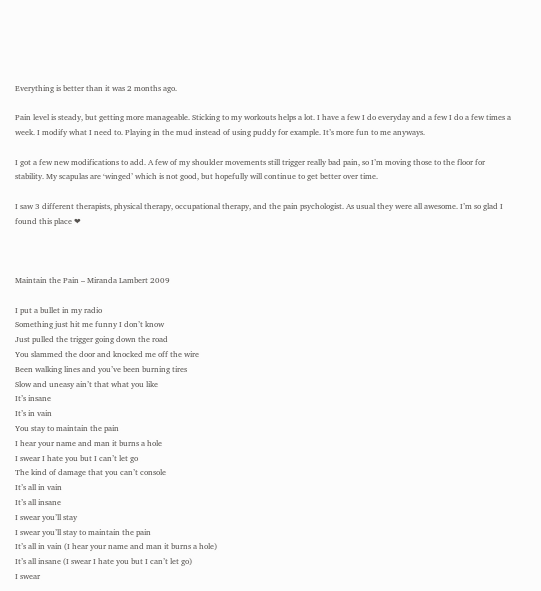Everything is better than it was 2 months ago.

Pain level is steady, but getting more manageable. Sticking to my workouts helps a lot. I have a few I do everyday and a few I do a few times a week. I modify what I need to. Playing in the mud instead of using puddy for example. It’s more fun to me anyways.

I got a few new modifications to add. A few of my shoulder movements still trigger really bad pain, so I’m moving those to the floor for stability. My scapulas are ‘winged’ which is not good, but hopefully will continue to get better over time.

I saw 3 different therapists, physical therapy, occupational therapy, and the pain psychologist. As usual they were all awesome. I’m so glad I found this place ❤



Maintain the Pain – Miranda Lambert 2009

I put a bullet in my radio
Something just hit me funny I don’t know
Just pulled the trigger going down the road
You slammed the door and knocked me off the wire
Been walking lines and you’ve been burning tires
Slow and uneasy ain’t that what you like
It’s insane
It’s in vain
You stay to maintain the pain
I hear your name and man it burns a hole
I swear I hate you but I can’t let go
The kind of damage that you can’t console
It’s all in vain
It’s all insane
I swear you’ll stay
I swear you’ll stay to maintain the pain
It’s all in vain (I hear your name and man it burns a hole)
It’s all insane (I swear I hate you but I can’t let go)
I swear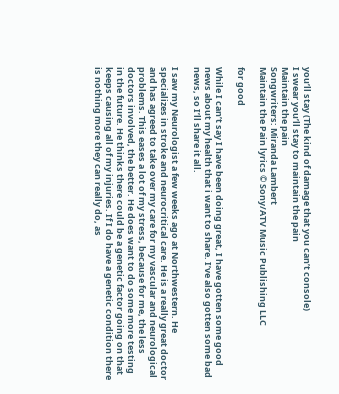you’ll stay (The kind of damage that you can’t console)
I swear you’ll stay to maintain the pain
Maintain the pain
Songwriters: Miranda Lambert
Maintain the Pain lyrics © Sony/ATV Music Publishing LLC

for good

While I can’t say I have been doing great, I have gotten some good news about my health that i want to share. I’ve also gotten some bad news, so I’ll share it all.

I saw my Neurologist a few weeks ago at Northwestern. He specializes in stroke and neurocritical care. He is a really great doctor and has agreed to take over my care for my vascular and neurological problems. This eases a lot of my stress, because for me, the less doctors involved, the better. He does want to do some more testing in the future. He thinks there could be a genetic factor going on that keeps causing all of my injuries. If I do have a genetic condition there is nothing more they can really do, as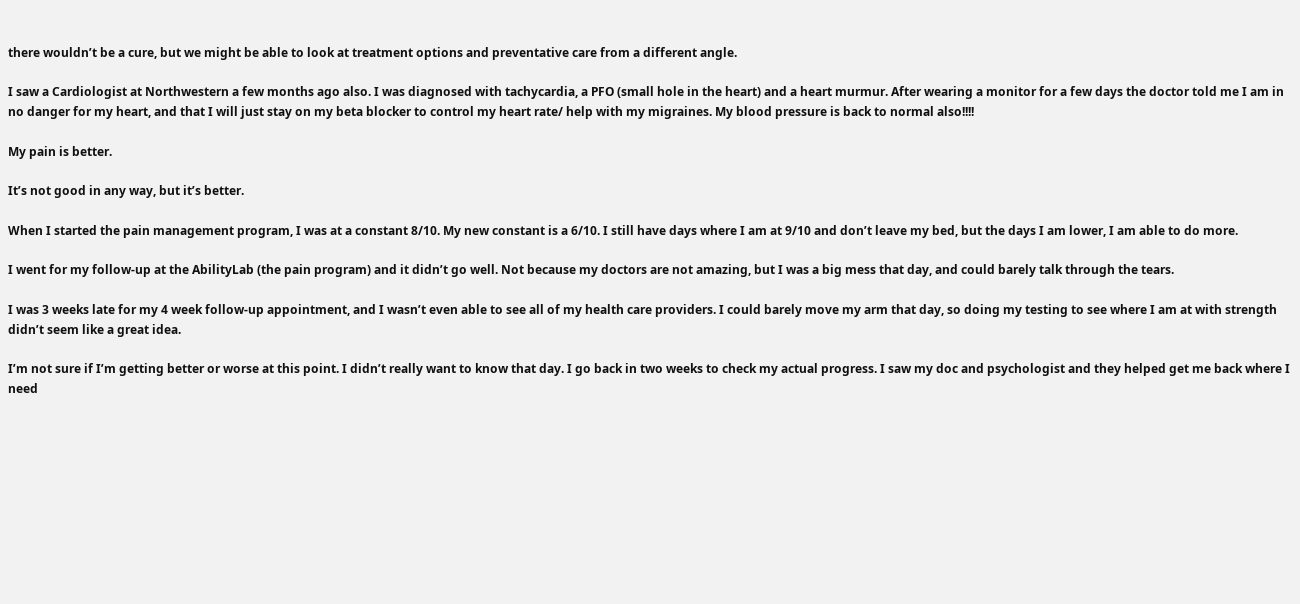there wouldn’t be a cure, but we might be able to look at treatment options and preventative care from a different angle.

I saw a Cardiologist at Northwestern a few months ago also. I was diagnosed with tachycardia, a PFO (small hole in the heart) and a heart murmur. After wearing a monitor for a few days the doctor told me I am in no danger for my heart, and that I will just stay on my beta blocker to control my heart rate/ help with my migraines. My blood pressure is back to normal also!!!!

My pain is better.

It’s not good in any way, but it’s better.

When I started the pain management program, I was at a constant 8/10. My new constant is a 6/10. I still have days where I am at 9/10 and don’t leave my bed, but the days I am lower, I am able to do more.

I went for my follow-up at the AbilityLab (the pain program) and it didn’t go well. Not because my doctors are not amazing, but I was a big mess that day, and could barely talk through the tears.

I was 3 weeks late for my 4 week follow-up appointment, and I wasn’t even able to see all of my health care providers. I could barely move my arm that day, so doing my testing to see where I am at with strength didn’t seem like a great idea.

I’m not sure if I’m getting better or worse at this point. I didn’t really want to know that day. I go back in two weeks to check my actual progress. I saw my doc and psychologist and they helped get me back where I need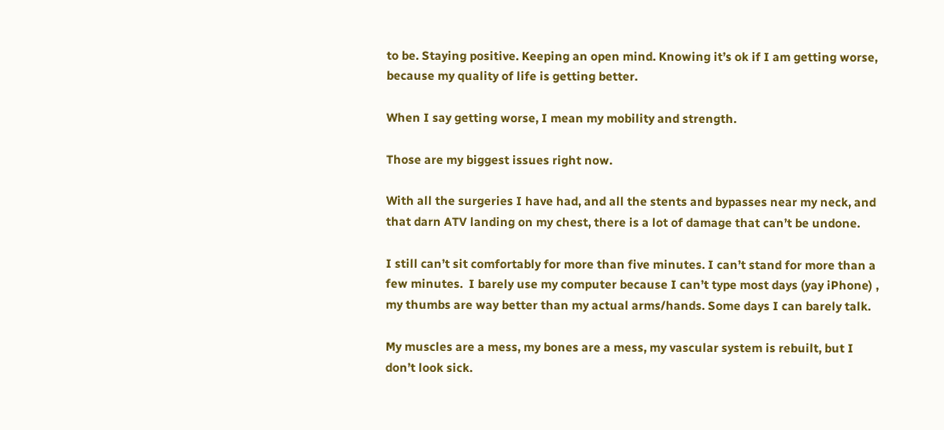to be. Staying positive. Keeping an open mind. Knowing it’s ok if I am getting worse, because my quality of life is getting better.

When I say getting worse, I mean my mobility and strength.

Those are my biggest issues right now.

With all the surgeries I have had, and all the stents and bypasses near my neck, and that darn ATV landing on my chest, there is a lot of damage that can’t be undone.

I still can’t sit comfortably for more than five minutes. I can’t stand for more than a few minutes.  I barely use my computer because I can’t type most days (yay iPhone) , my thumbs are way better than my actual arms/hands. Some days I can barely talk.

My muscles are a mess, my bones are a mess, my vascular system is rebuilt, but I don’t look sick.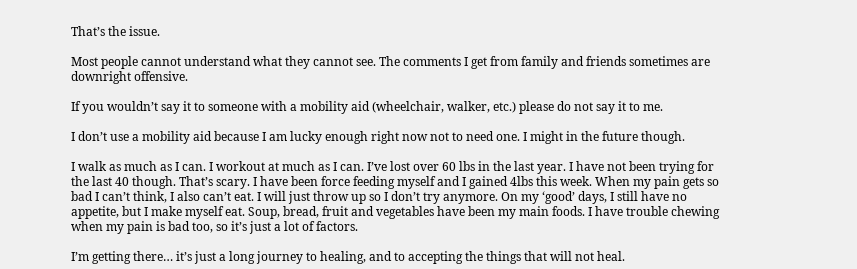That’s the issue.

Most people cannot understand what they cannot see. The comments I get from family and friends sometimes are downright offensive.

If you wouldn’t say it to someone with a mobility aid (wheelchair, walker, etc.) please do not say it to me.

I don’t use a mobility aid because I am lucky enough right now not to need one. I might in the future though.

I walk as much as I can. I workout at much as I can. I’ve lost over 60 lbs in the last year. I have not been trying for the last 40 though. That’s scary. I have been force feeding myself and I gained 4lbs this week. When my pain gets so bad I can’t think, I also can’t eat. I will just throw up so I don’t try anymore. On my ‘good’ days, I still have no appetite, but I make myself eat. Soup, bread, fruit and vegetables have been my main foods. I have trouble chewing when my pain is bad too, so it’s just a lot of factors.

I’m getting there… it’s just a long journey to healing, and to accepting the things that will not heal.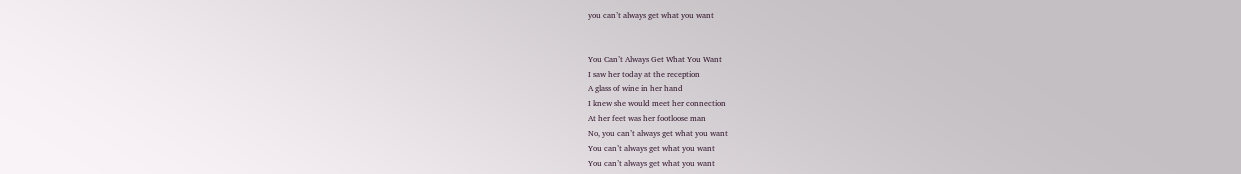you can’t always get what you want


You Can’t Always Get What You Want
I saw her today at the reception
A glass of wine in her hand
I knew she would meet her connection
At her feet was her footloose man
No, you can’t always get what you want
You can’t always get what you want
You can’t always get what you want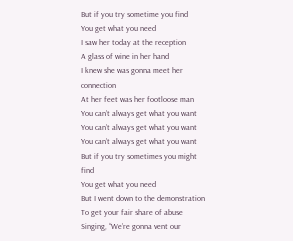But if you try sometime you find
You get what you need
I saw her today at the reception
A glass of wine in her hand
I knew she was gonna meet her connection
At her feet was her footloose man
You can’t always get what you want
You can’t always get what you want
You can’t always get what you want
But if you try sometimes you might find
You get what you need
But I went down to the demonstration
To get your fair share of abuse
Singing, “We’re gonna vent our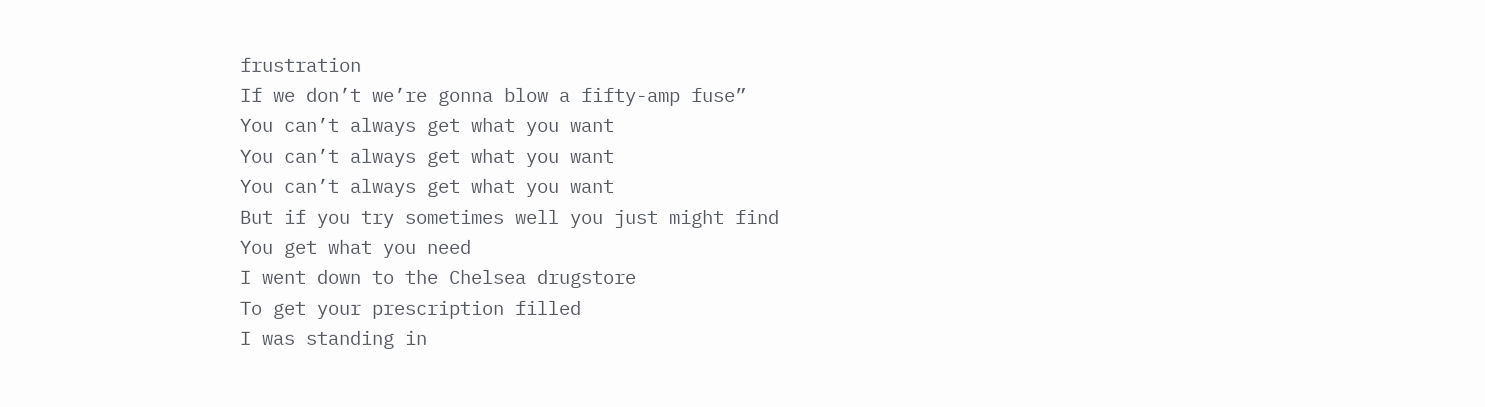frustration
If we don’t we’re gonna blow a fifty-amp fuse”
You can’t always get what you want
You can’t always get what you want
You can’t always get what you want
But if you try sometimes well you just might find
You get what you need
I went down to the Chelsea drugstore
To get your prescription filled
I was standing in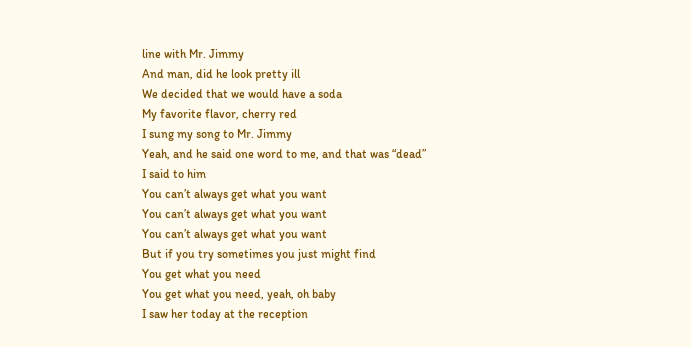line with Mr. Jimmy
And man, did he look pretty ill
We decided that we would have a soda
My favorite flavor, cherry red
I sung my song to Mr. Jimmy
Yeah, and he said one word to me, and that was “dead”
I said to him
You can’t always get what you want
You can’t always get what you want
You can’t always get what you want
But if you try sometimes you just might find
You get what you need
You get what you need, yeah, oh baby
I saw her today at the reception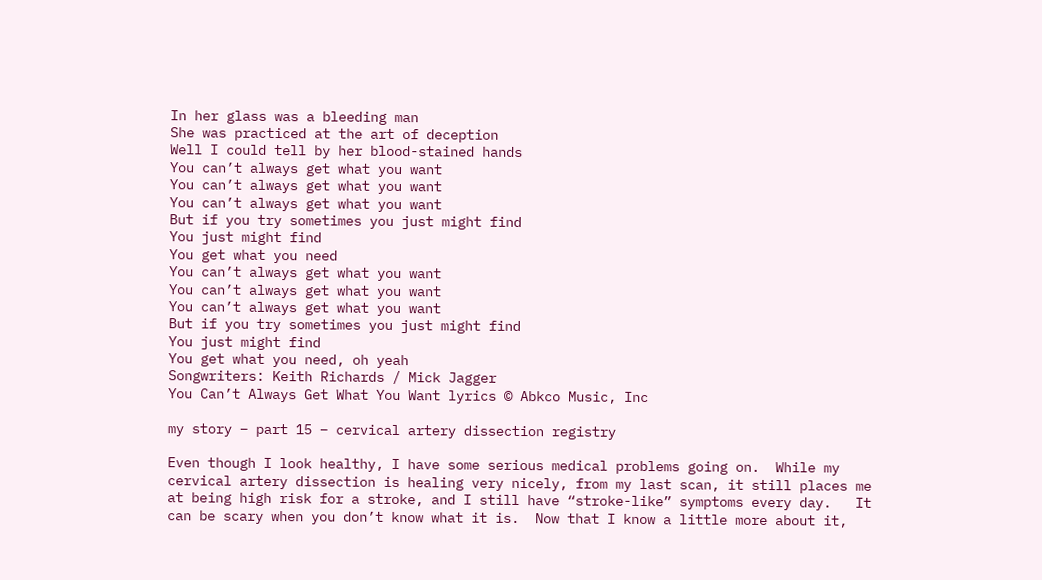In her glass was a bleeding man
She was practiced at the art of deception
Well I could tell by her blood-stained hands
You can’t always get what you want
You can’t always get what you want
You can’t always get what you want
But if you try sometimes you just might find
You just might find
You get what you need
You can’t always get what you want
You can’t always get what you want
You can’t always get what you want
But if you try sometimes you just might find
You just might find
You get what you need, oh yeah
Songwriters: Keith Richards / Mick Jagger
You Can’t Always Get What You Want lyrics © Abkco Music, Inc

my story – part 15 – cervical artery dissection registry

Even though I look healthy, I have some serious medical problems going on.  While my cervical artery dissection is healing very nicely, from my last scan, it still places me at being high risk for a stroke, and I still have “stroke-like” symptoms every day.   It can be scary when you don’t know what it is.  Now that I know a little more about it,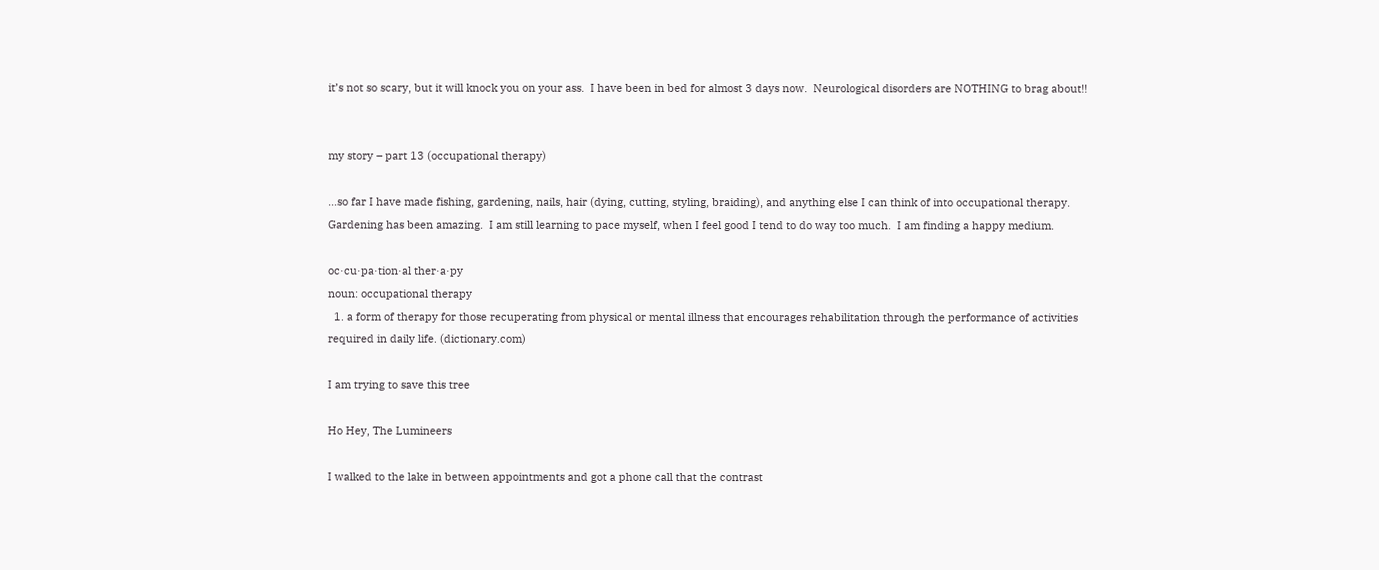it’s not so scary, but it will knock you on your ass.  I have been in bed for almost 3 days now.  Neurological disorders are NOTHING to brag about!!


my story – part 13 (occupational therapy)

…so far I have made fishing, gardening, nails, hair (dying, cutting, styling, braiding), and anything else I can think of into occupational therapy.   Gardening has been amazing.  I am still learning to pace myself, when I feel good I tend to do way too much.  I am finding a happy medium.

oc·cu·pa·tion·al ther·a·py
noun: occupational therapy
  1. a form of therapy for those recuperating from physical or mental illness that encourages rehabilitation through the performance of activities required in daily life. (dictionary.com)

I am trying to save this tree

Ho Hey, The Lumineers

I walked to the lake in between appointments and got a phone call that the contrast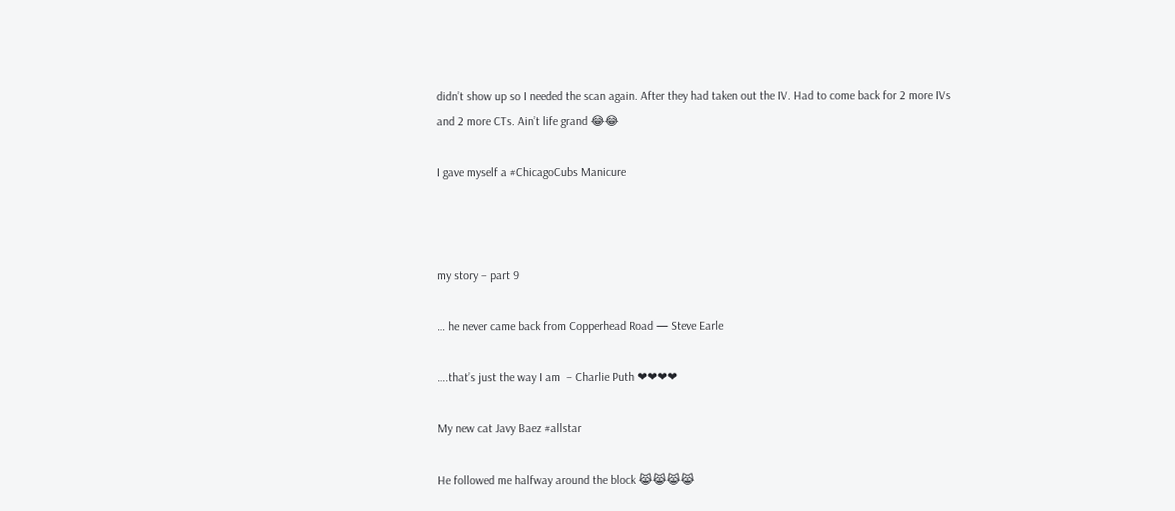didn’t show up so I needed the scan again. After they had taken out the IV. Had to come back for 2 more IVs and 2 more CTs. Ain’t life grand 😂😂

I gave myself a #ChicagoCubs Manicure



my story – part 9

… he never came back from Copperhead Road — Steve Earle

….that’s just the way I am  – Charlie Puth ❤❤❤❤

My new cat Javy Baez #allstar

He followed me halfway around the block 😹😹😹😹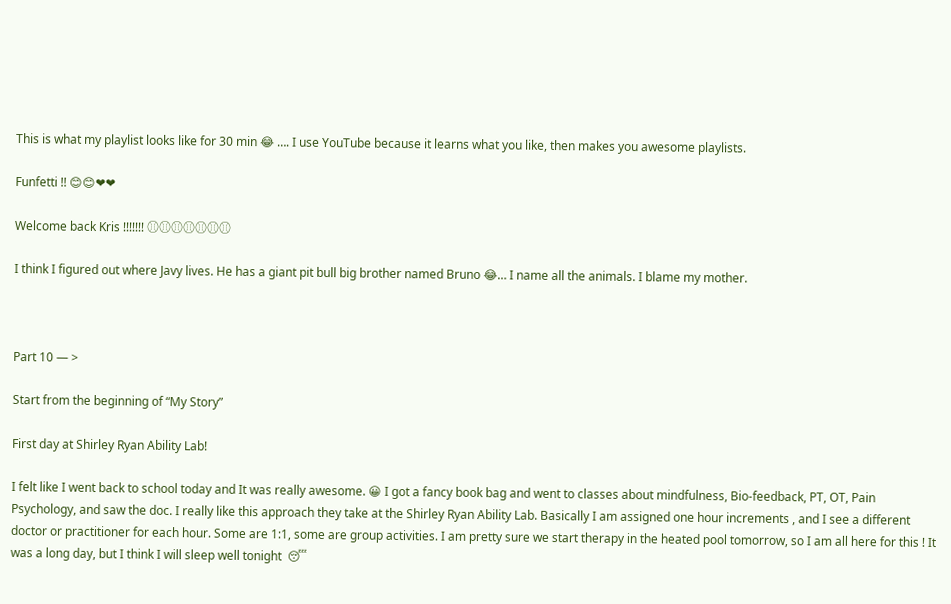This is what my playlist looks like for 30 min 😂 …. I use YouTube because it learns what you like, then makes you awesome playlists.

Funfetti !! 😊😊❤❤

Welcome back Kris !!!!!!! ⚾⚾⚾⚾⚾⚾⚾

I think I figured out where Javy lives. He has a giant pit bull big brother named Bruno 😂… I name all the animals. I blame my mother.



Part 10 — >

Start from the beginning of “My Story”

First day at Shirley Ryan Ability Lab!

I felt like I went back to school today and It was really awesome. 😀 I got a fancy book bag and went to classes about mindfulness, Bio-feedback, PT, OT, Pain Psychology, and saw the doc. I really like this approach they take at the Shirley Ryan Ability Lab. Basically I am assigned one hour increments , and I see a different doctor or practitioner for each hour. Some are 1:1, some are group activities. I am pretty sure we start therapy in the heated pool tomorrow, so I am all here for this ! It was a long day, but I think I will sleep well tonight  😴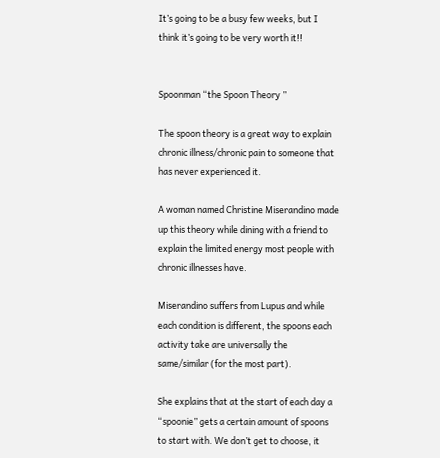It’s going to be a busy few weeks, but I think it’s going to be very worth it!!


Spoonman “the Spoon Theory ”

The spoon theory is a great way to explain chronic illness/chronic pain to someone that has never experienced it.

A woman named Christine Miserandino made up this theory while dining with a friend to explain the limited energy most people with chronic illnesses have.

Miserandino suffers from Lupus and while each condition is different, the spoons each activity take are universally the same/similar (for the most part).

She explains that at the start of each day a “spoonie” gets a certain amount of spoons to start with. We don’t get to choose, it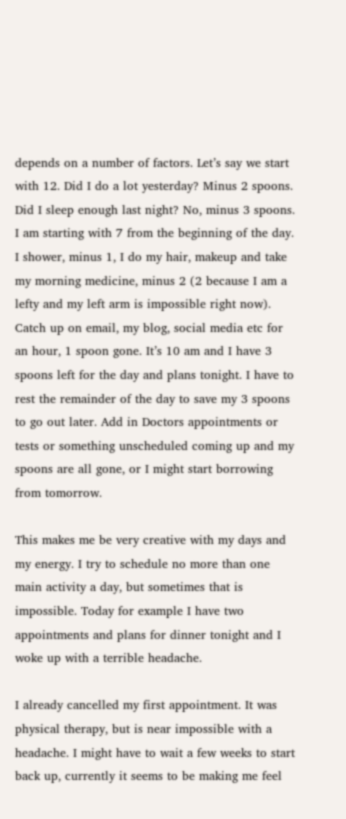depends on a number of factors. Let’s say we start with 12. Did I do a lot yesterday? Minus 2 spoons. Did I sleep enough last night? No, minus 3 spoons. I am starting with 7 from the beginning of the day. I shower, minus 1, I do my hair, makeup and take my morning medicine, minus 2 (2 because I am a lefty and my left arm is impossible right now). Catch up on email, my blog, social media etc for an hour, 1 spoon gone. It’s 10 am and I have 3 spoons left for the day and plans tonight. I have to rest the remainder of the day to save my 3 spoons to go out later. Add in Doctors appointments or tests or something unscheduled coming up and my spoons are all gone, or I might start borrowing from tomorrow.

This makes me be very creative with my days and my energy. I try to schedule no more than one main activity a day, but sometimes that is impossible. Today for example I have two appointments and plans for dinner tonight and I woke up with a terrible headache.

I already cancelled my first appointment. It was physical therapy, but is near impossible with a headache. I might have to wait a few weeks to start back up, currently it seems to be making me feel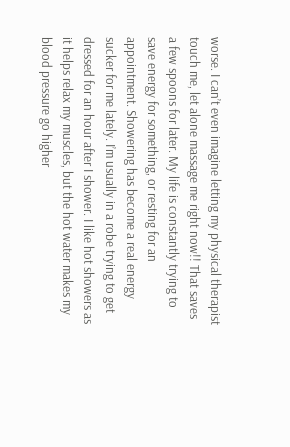worse. I can’t even imagine letting my physical therapist touch me, let alone massage me right now!! That saves a few spoons for later. My life is constantly trying to save energy for something, or resting for an appointment. Showering has become a real energy sucker for me lately. I’m usually in a robe trying to get dressed for an hour after I shower. I like hot showers as it helps relax my muscles, but the hot water makes my blood pressure go higher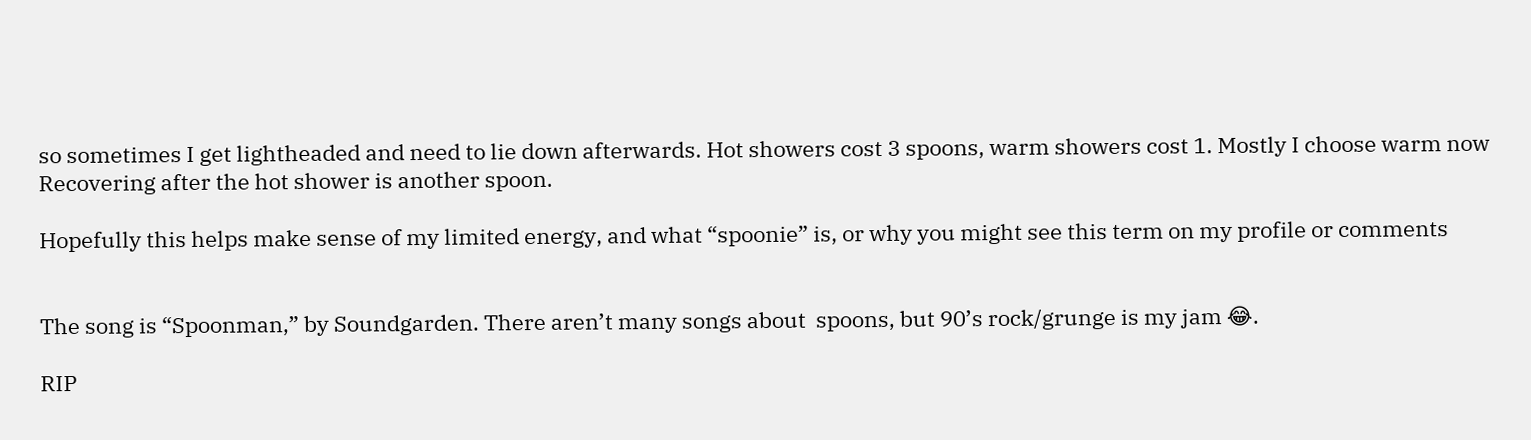so sometimes I get lightheaded and need to lie down afterwards. Hot showers cost 3 spoons, warm showers cost 1. Mostly I choose warm now         Recovering after the hot shower is another spoon.

Hopefully this helps make sense of my limited energy, and what “spoonie” is, or why you might see this term on my profile or comments


The song is “Spoonman,” by Soundgarden. There aren’t many songs about  spoons, but 90’s rock/grunge is my jam 😂.

RIP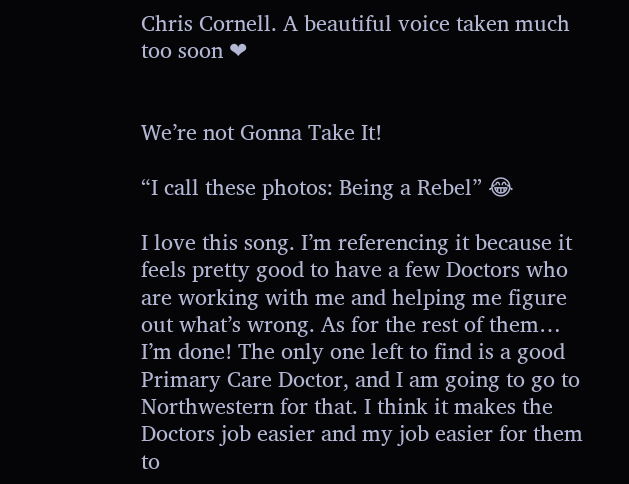Chris Cornell. A beautiful voice taken much too soon ❤


We’re not Gonna Take It!

“I call these photos: Being a Rebel” 😂

I love this song. I’m referencing it because it feels pretty good to have a few Doctors who are working with me and helping me figure out what’s wrong. As for the rest of them… I’m done! The only one left to find is a good Primary Care Doctor, and I am going to go to Northwestern for that. I think it makes the Doctors job easier and my job easier for them to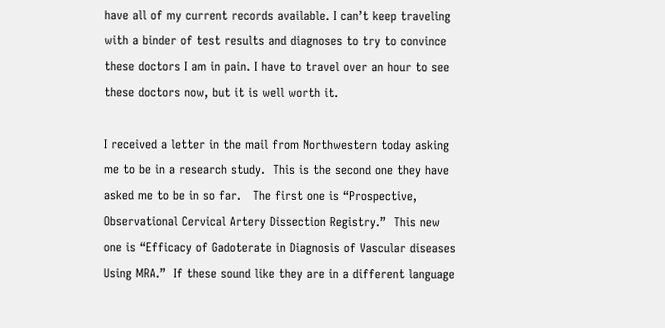have all of my current records available. I can’t keep traveling with a binder of test results and diagnoses to try to convince these doctors I am in pain. I have to travel over an hour to see these doctors now, but it is well worth it.

I received a letter in the mail from Northwestern today asking me to be in a research study.  This is the second one they have asked me to be in so far.   The first one is “Prospective, Observational Cervical Artery Dissection Registry.”  This new one is “Efficacy of Gadoterate in Diagnosis of Vascular diseases Using MRA.”  If these sound like they are in a different language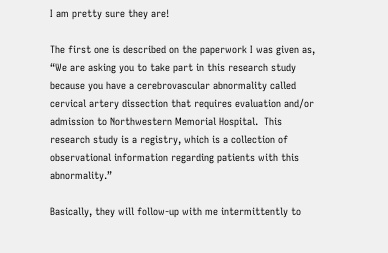I am pretty sure they are!

The first one is described on the paperwork I was given as, “We are asking you to take part in this research study because you have a cerebrovascular abnormality called cervical artery dissection that requires evaluation and/or admission to Northwestern Memorial Hospital.  This research study is a registry, which is a collection of observational information regarding patients with this abnormality.”

Basically, they will follow-up with me intermittently to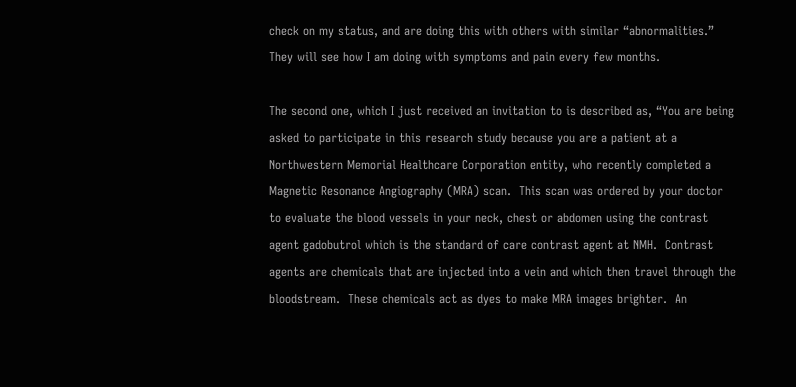check on my status, and are doing this with others with similar “abnormalities.” They will see how I am doing with symptoms and pain every few months.

The second one, which I just received an invitation to is described as, “You are being asked to participate in this research study because you are a patient at a Northwestern Memorial Healthcare Corporation entity, who recently completed a Magnetic Resonance Angiography (MRA) scan.  This scan was ordered by your doctor  to evaluate the blood vessels in your neck, chest or abdomen using the contrast agent gadobutrol which is the standard of care contrast agent at NMH.  Contrast agents are chemicals that are injected into a vein and which then travel through the bloodstream.  These chemicals act as dyes to make MRA images brighter.  An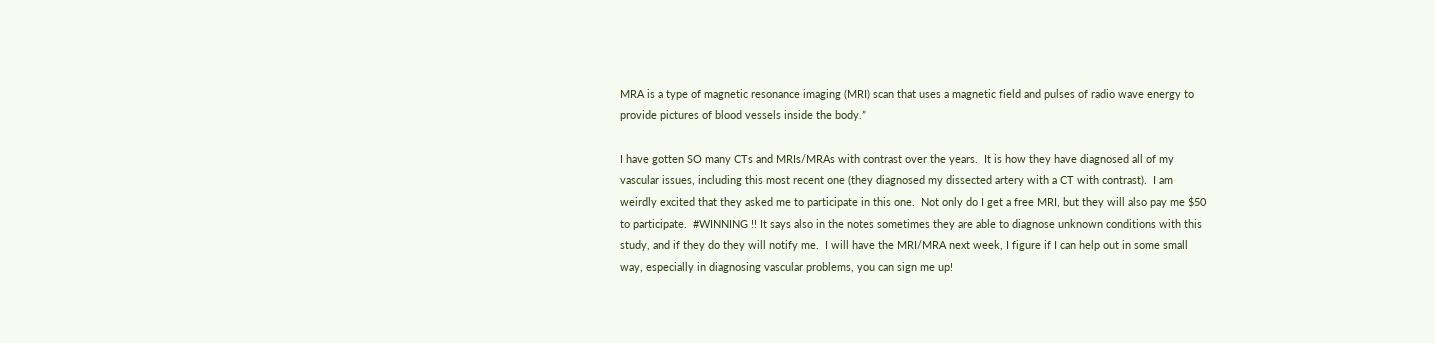MRA is a type of magnetic resonance imaging (MRI) scan that uses a magnetic field and pulses of radio wave energy to provide pictures of blood vessels inside the body.”

I have gotten SO many CTs and MRIs/MRAs with contrast over the years.  It is how they have diagnosed all of my vascular issues, including this most recent one (they diagnosed my dissected artery with a CT with contrast).  I am weirdly excited that they asked me to participate in this one.  Not only do I get a free MRI, but they will also pay me $50 to participate.  #WINNING !! It says also in the notes sometimes they are able to diagnose unknown conditions with this study, and if they do they will notify me.  I will have the MRI/MRA next week, I figure if I can help out in some small way, especially in diagnosing vascular problems, you can sign me up!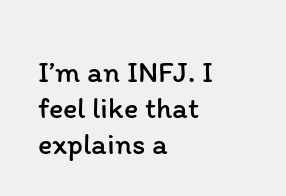I’m an INFJ. I feel like that explains a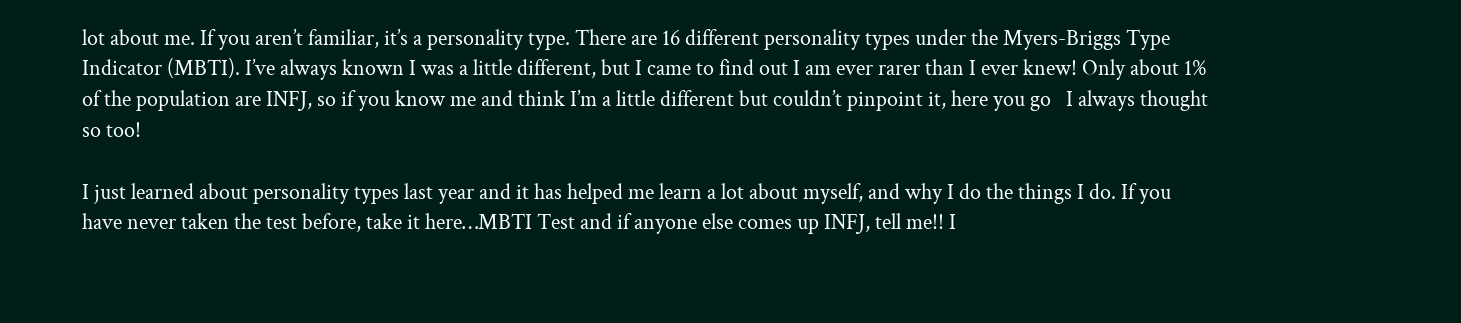lot about me. If you aren’t familiar, it’s a personality type. There are 16 different personality types under the Myers-Briggs Type Indicator (MBTI). I’ve always known I was a little different, but I came to find out I am ever rarer than I ever knew! Only about 1% of the population are INFJ, so if you know me and think I’m a little different but couldn’t pinpoint it, here you go   I always thought so too!

I just learned about personality types last year and it has helped me learn a lot about myself, and why I do the things I do. If you have never taken the test before, take it here…MBTI Test and if anyone else comes up INFJ, tell me!! I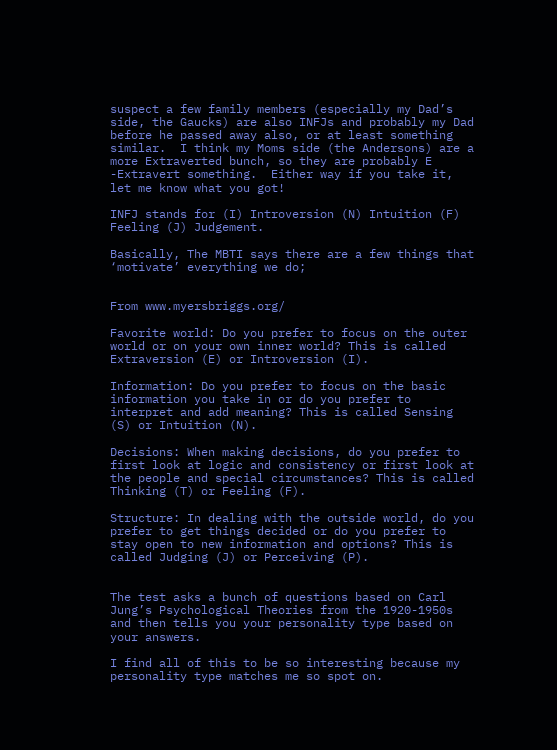suspect a few family members (especially my Dad’s side, the Gaucks) are also INFJs and probably my Dad before he passed away also, or at least something similar.  I think my Moms side (the Andersons) are a more Extraverted bunch, so they are probably E -Extravert something.  Either way if you take it, let me know what you got!

INFJ stands for (I) Introversion (N) Intuition (F) Feeling (J) Judgement.

Basically, The MBTI says there are a few things that ‘motivate’ everything we do;


From www.myersbriggs.org/

Favorite world: Do you prefer to focus on the outer world or on your own inner world? This is called Extraversion (E) or Introversion (I).

Information: Do you prefer to focus on the basic information you take in or do you prefer to interpret and add meaning? This is called Sensing (S) or Intuition (N).

Decisions: When making decisions, do you prefer to first look at logic and consistency or first look at the people and special circumstances? This is called Thinking (T) or Feeling (F).

Structure: In dealing with the outside world, do you prefer to get things decided or do you prefer to stay open to new information and options? This is called Judging (J) or Perceiving (P).


The test asks a bunch of questions based on Carl Jung’s Psychological Theories from the 1920-1950s and then tells you your personality type based on your answers.

I find all of this to be so interesting because my personality type matches me so spot on.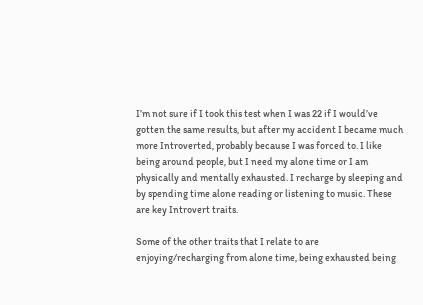I’m not sure if I took this test when I was 22 if I would’ve gotten the same results, but after my accident I became much more Introverted, probably because I was forced to. I like being around people, but I need my alone time or I am physically and mentally exhausted. I recharge by sleeping and by spending time alone reading or listening to music. These are key Introvert traits.

Some of the other traits that I relate to are enjoying/recharging from alone time, being exhausted being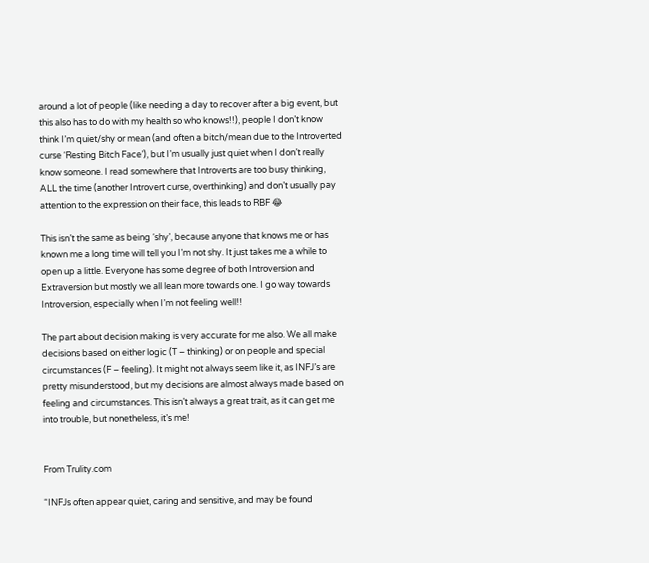around a lot of people (like needing a day to recover after a big event, but this also has to do with my health so who knows!!), people I don’t know think I’m quiet/shy or mean (and often a bitch/mean due to the Introverted curse ‘Resting Bitch Face’), but I’m usually just quiet when I don’t really know someone. I read somewhere that Introverts are too busy thinking, ALL the time (another Introvert curse, overthinking) and don’t usually pay attention to the expression on their face, this leads to RBF 😂

This isn’t the same as being ‘shy’, because anyone that knows me or has known me a long time will tell you I’m not shy. It just takes me a while to open up a little. Everyone has some degree of both Introversion and Extraversion but mostly we all lean more towards one. I go way towards Introversion, especially when I’m not feeling well!!

The part about decision making is very accurate for me also. We all make decisions based on either logic (T – thinking) or on people and special circumstances (F – feeling). It might not always seem like it, as INFJ’s are pretty misunderstood, but my decisions are almost always made based on feeling and circumstances. This isn’t always a great trait, as it can get me into trouble, but nonetheless, it’s me!


From Trulity.com

“INFJs often appear quiet, caring and sensitive, and may be found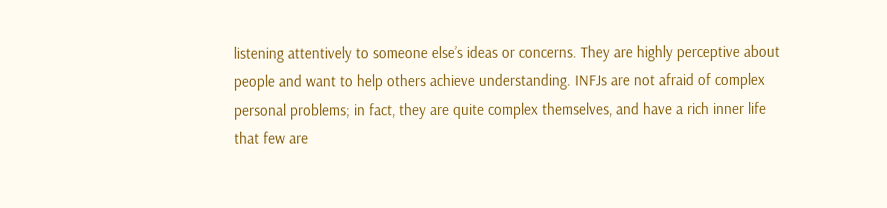listening attentively to someone else’s ideas or concerns. They are highly perceptive about people and want to help others achieve understanding. INFJs are not afraid of complex personal problems; in fact, they are quite complex themselves, and have a rich inner life that few are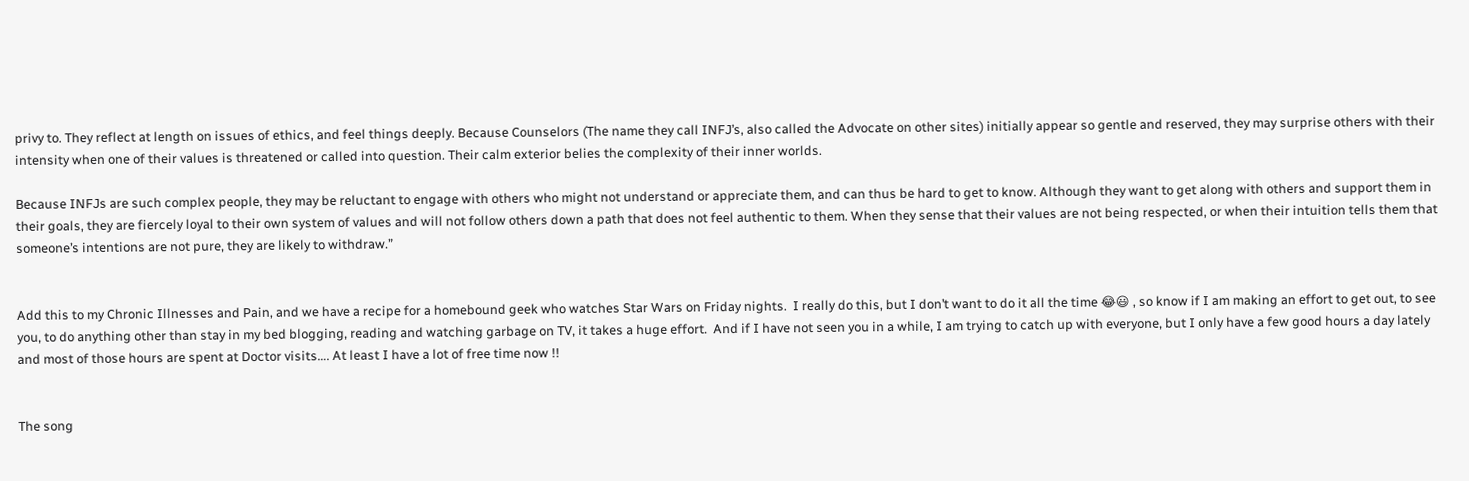privy to. They reflect at length on issues of ethics, and feel things deeply. Because Counselors (The name they call INFJ’s, also called the Advocate on other sites) initially appear so gentle and reserved, they may surprise others with their intensity when one of their values is threatened or called into question. Their calm exterior belies the complexity of their inner worlds.

Because INFJs are such complex people, they may be reluctant to engage with others who might not understand or appreciate them, and can thus be hard to get to know. Although they want to get along with others and support them in their goals, they are fiercely loyal to their own system of values and will not follow others down a path that does not feel authentic to them. When they sense that their values are not being respected, or when their intuition tells them that someone’s intentions are not pure, they are likely to withdraw.”


Add this to my Chronic Illnesses and Pain, and we have a recipe for a homebound geek who watches Star Wars on Friday nights.  I really do this, but I don’t want to do it all the time 😂😃 , so know if I am making an effort to get out, to see you, to do anything other than stay in my bed blogging, reading and watching garbage on TV, it takes a huge effort.  And if I have not seen you in a while, I am trying to catch up with everyone, but I only have a few good hours a day lately and most of those hours are spent at Doctor visits…. At least I have a lot of free time now !!


The song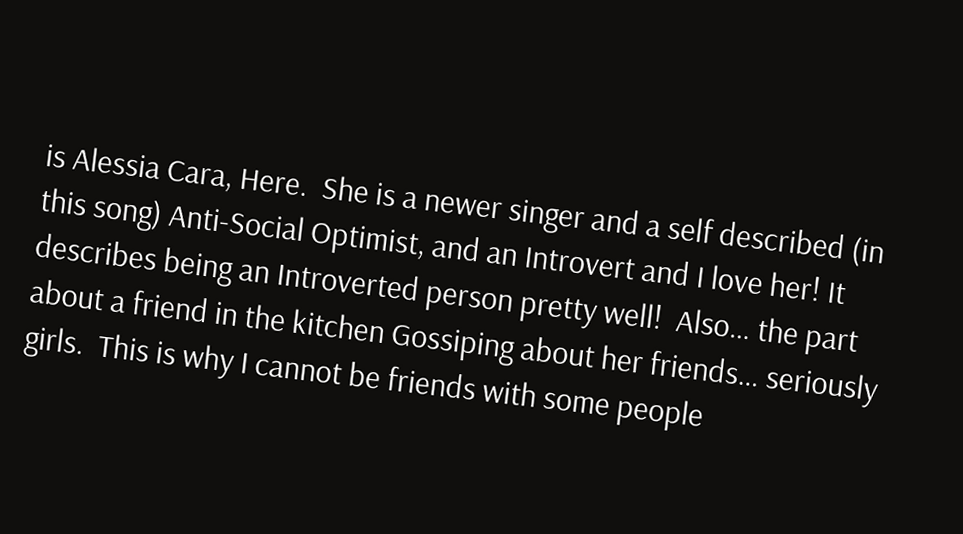is Alessia Cara, Here.  She is a newer singer and a self described (in this song) Anti-Social Optimist, and an Introvert and I love her! It describes being an Introverted person pretty well!  Also… the part about a friend in the kitchen Gossiping about her friends… seriously girls.  This is why I cannot be friends with some people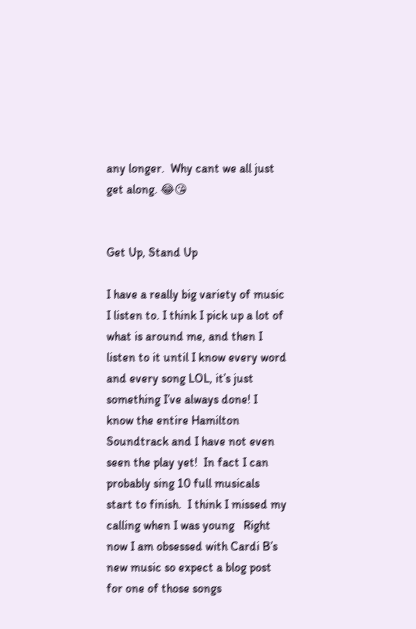any longer.  Why cant we all just get along. 😂😘


Get Up, Stand Up

I have a really big variety of music I listen to. I think I pick up a lot of what is around me, and then I listen to it until I know every word and every song LOL, it’s just something I’ve always done! I know the entire Hamilton Soundtrack and I have not even seen the play yet!  In fact I can probably sing 10 full musicals start to finish.  I think I missed my calling when I was young   Right now I am obsessed with Cardi B’s new music so expect a blog post for one of those songs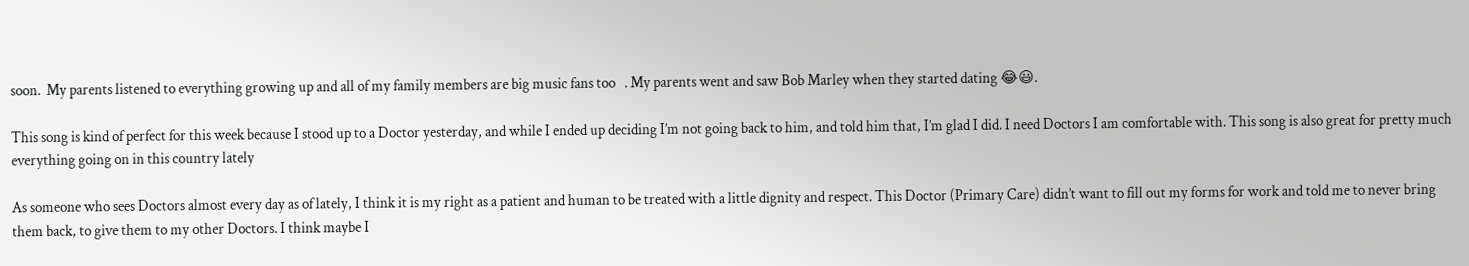soon.  My parents listened to everything growing up and all of my family members are big music fans too   . My parents went and saw Bob Marley when they started dating 😂😃.

This song is kind of perfect for this week because I stood up to a Doctor yesterday, and while I ended up deciding I’m not going back to him, and told him that, I’m glad I did. I need Doctors I am comfortable with. This song is also great for pretty much everything going on in this country lately

As someone who sees Doctors almost every day as of lately, I think it is my right as a patient and human to be treated with a little dignity and respect. This Doctor (Primary Care) didn’t want to fill out my forms for work and told me to never bring them back, to give them to my other Doctors. I think maybe I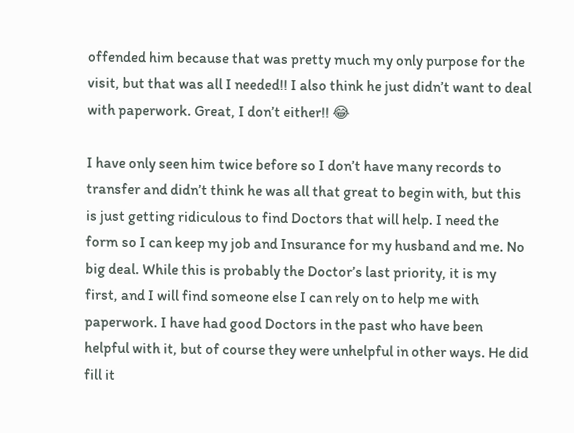offended him because that was pretty much my only purpose for the visit, but that was all I needed!! I also think he just didn’t want to deal with paperwork. Great, I don’t either!! 😂

I have only seen him twice before so I don’t have many records to transfer and didn’t think he was all that great to begin with, but this is just getting ridiculous to find Doctors that will help. I need the form so I can keep my job and Insurance for my husband and me. No big deal. While this is probably the Doctor’s last priority, it is my first, and I will find someone else I can rely on to help me with paperwork. I have had good Doctors in the past who have been helpful with it, but of course they were unhelpful in other ways. He did fill it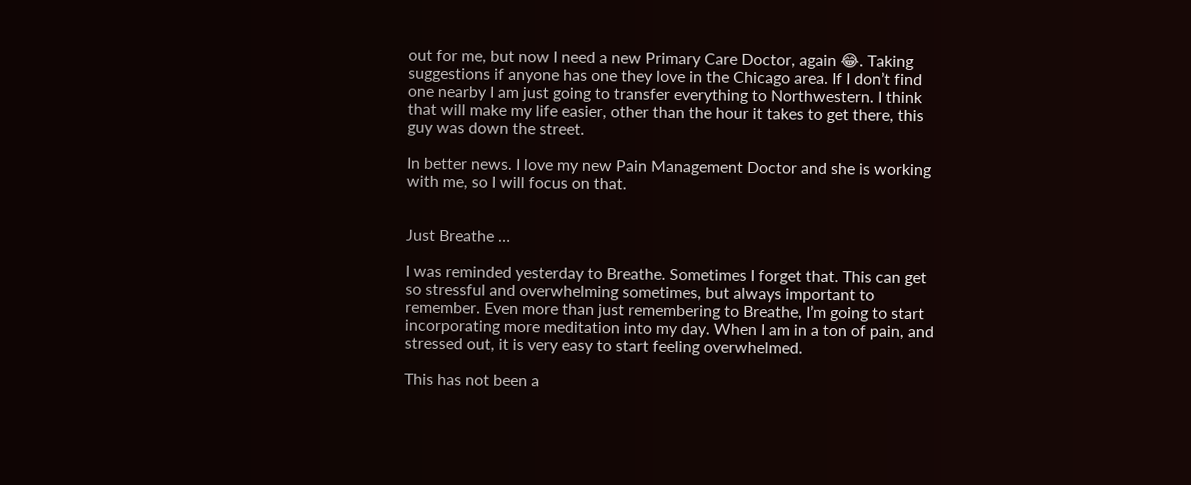out for me, but now I need a new Primary Care Doctor, again 😂. Taking suggestions if anyone has one they love in the Chicago area. If I don’t find one nearby I am just going to transfer everything to Northwestern. I think that will make my life easier, other than the hour it takes to get there, this guy was down the street.

In better news. I love my new Pain Management Doctor and she is working with me, so I will focus on that.


Just Breathe …

I was reminded yesterday to Breathe. Sometimes I forget that. This can get so stressful and overwhelming sometimes, but always important to remember. Even more than just remembering to Breathe, I’m going to start incorporating more meditation into my day. When I am in a ton of pain, and stressed out, it is very easy to start feeling overwhelmed.

This has not been a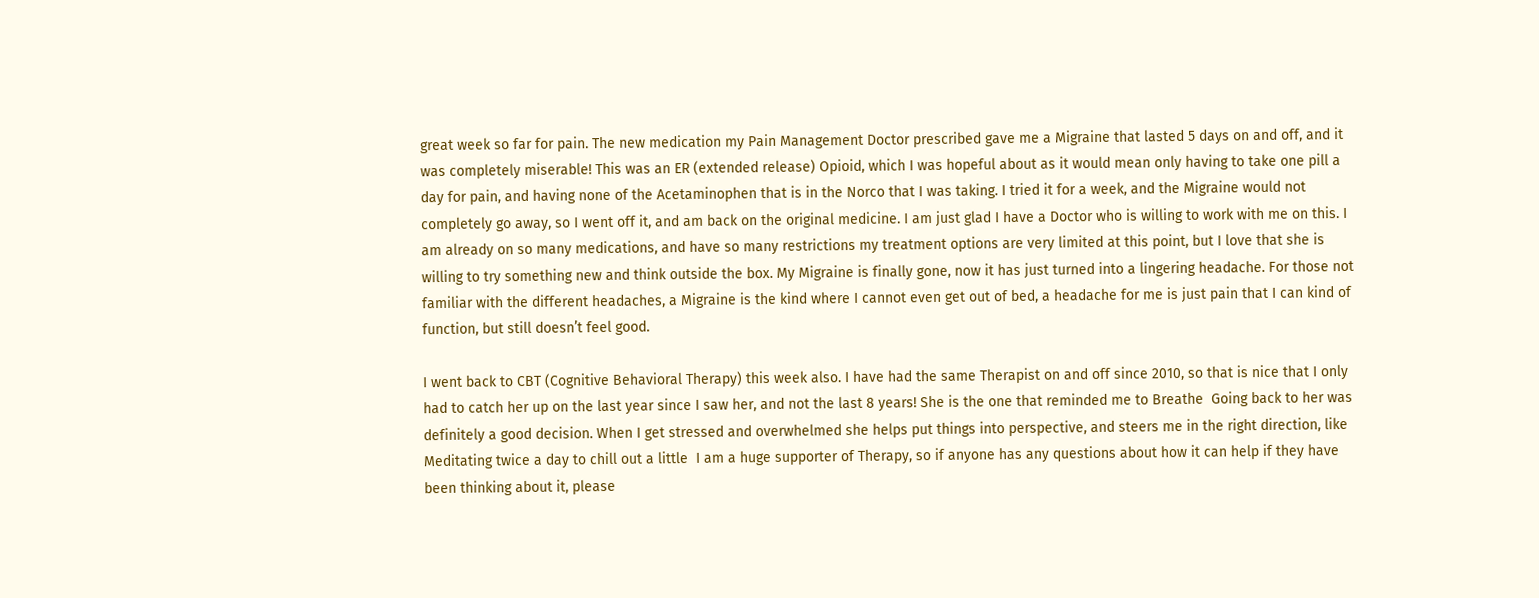great week so far for pain. The new medication my Pain Management Doctor prescribed gave me a Migraine that lasted 5 days on and off, and it was completely miserable! This was an ER (extended release) Opioid, which I was hopeful about as it would mean only having to take one pill a day for pain, and having none of the Acetaminophen that is in the Norco that I was taking. I tried it for a week, and the Migraine would not completely go away, so I went off it, and am back on the original medicine. I am just glad I have a Doctor who is willing to work with me on this. I am already on so many medications, and have so many restrictions my treatment options are very limited at this point, but I love that she is willing to try something new and think outside the box. My Migraine is finally gone, now it has just turned into a lingering headache. For those not familiar with the different headaches, a Migraine is the kind where I cannot even get out of bed, a headache for me is just pain that I can kind of function, but still doesn’t feel good.

I went back to CBT (Cognitive Behavioral Therapy) this week also. I have had the same Therapist on and off since 2010, so that is nice that I only had to catch her up on the last year since I saw her, and not the last 8 years! She is the one that reminded me to Breathe  Going back to her was definitely a good decision. When I get stressed and overwhelmed she helps put things into perspective, and steers me in the right direction, like Meditating twice a day to chill out a little  I am a huge supporter of Therapy, so if anyone has any questions about how it can help if they have been thinking about it, please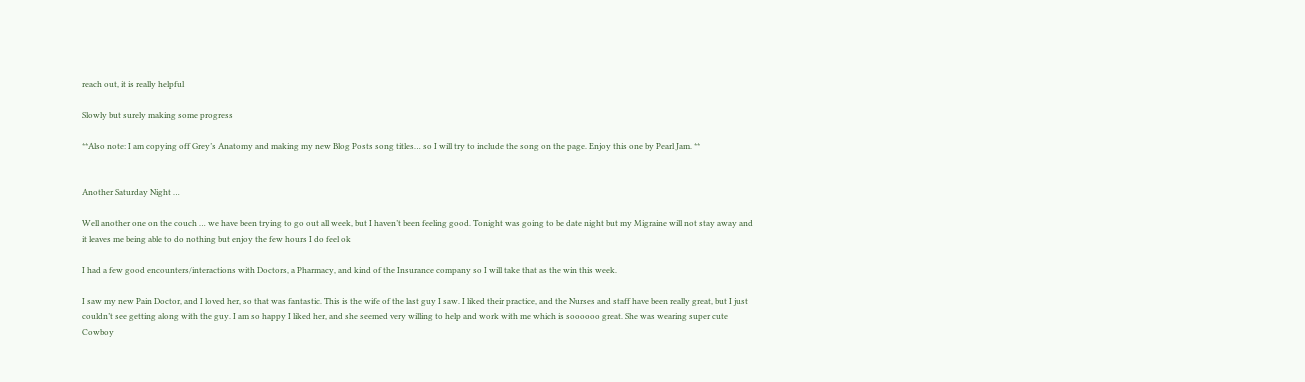reach out, it is really helpful

Slowly but surely making some progress

**Also note: I am copying off Grey’s Anatomy and making my new Blog Posts song titles… so I will try to include the song on the page. Enjoy this one by Pearl Jam. **


Another Saturday Night …

Well another one on the couch … we have been trying to go out all week, but I haven’t been feeling good. Tonight was going to be date night but my Migraine will not stay away and it leaves me being able to do nothing but enjoy the few hours I do feel ok

I had a few good encounters/interactions with Doctors, a Pharmacy, and kind of the Insurance company so I will take that as the win this week.

I saw my new Pain Doctor, and I loved her, so that was fantastic. This is the wife of the last guy I saw. I liked their practice, and the Nurses and staff have been really great, but I just couldn’t see getting along with the guy. I am so happy I liked her, and she seemed very willing to help and work with me which is soooooo great. She was wearing super cute Cowboy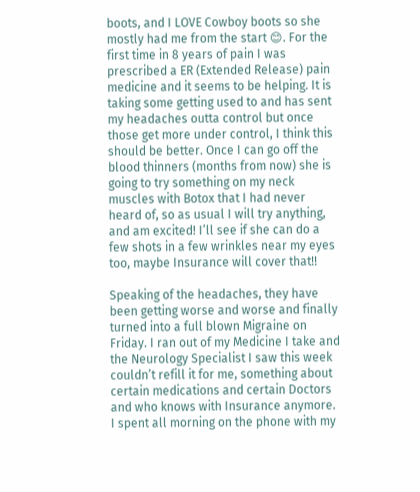boots, and I LOVE Cowboy boots so she mostly had me from the start 😊. For the first time in 8 years of pain I was prescribed a ER (Extended Release) pain medicine and it seems to be helping. It is taking some getting used to and has sent my headaches outta control but once those get more under control, I think this should be better. Once I can go off the blood thinners (months from now) she is going to try something on my neck muscles with Botox that I had never heard of, so as usual I will try anything, and am excited! I’ll see if she can do a few shots in a few wrinkles near my eyes too, maybe Insurance will cover that!!

Speaking of the headaches, they have been getting worse and worse and finally turned into a full blown Migraine on Friday. I ran out of my Medicine I take and the Neurology Specialist I saw this week couldn’t refill it for me, something about certain medications and certain Doctors and who knows with Insurance anymore. I spent all morning on the phone with my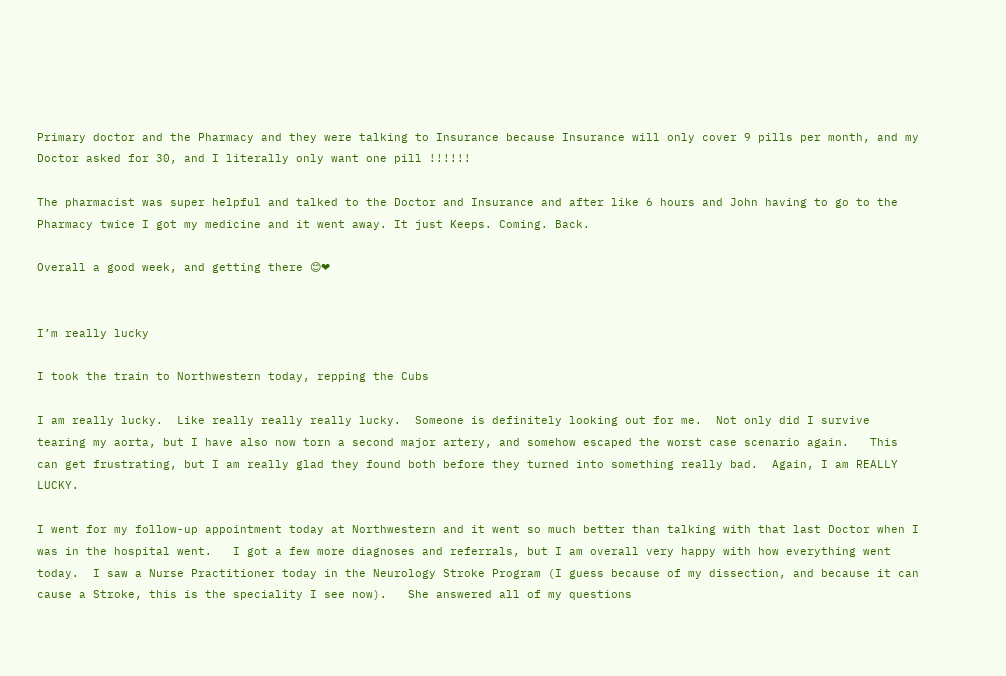Primary doctor and the Pharmacy and they were talking to Insurance because Insurance will only cover 9 pills per month, and my Doctor asked for 30, and I literally only want one pill !!!!!!

The pharmacist was super helpful and talked to the Doctor and Insurance and after like 6 hours and John having to go to the Pharmacy twice I got my medicine and it went away. It just Keeps. Coming. Back.

Overall a good week, and getting there 😊❤


I’m really lucky

I took the train to Northwestern today, repping the Cubs

I am really lucky.  Like really really really lucky.  Someone is definitely looking out for me.  Not only did I survive tearing my aorta, but I have also now torn a second major artery, and somehow escaped the worst case scenario again.   This can get frustrating, but I am really glad they found both before they turned into something really bad.  Again, I am REALLY LUCKY.

I went for my follow-up appointment today at Northwestern and it went so much better than talking with that last Doctor when I was in the hospital went.   I got a few more diagnoses and referrals, but I am overall very happy with how everything went today.  I saw a Nurse Practitioner today in the Neurology Stroke Program (I guess because of my dissection, and because it can cause a Stroke, this is the speciality I see now).   She answered all of my questions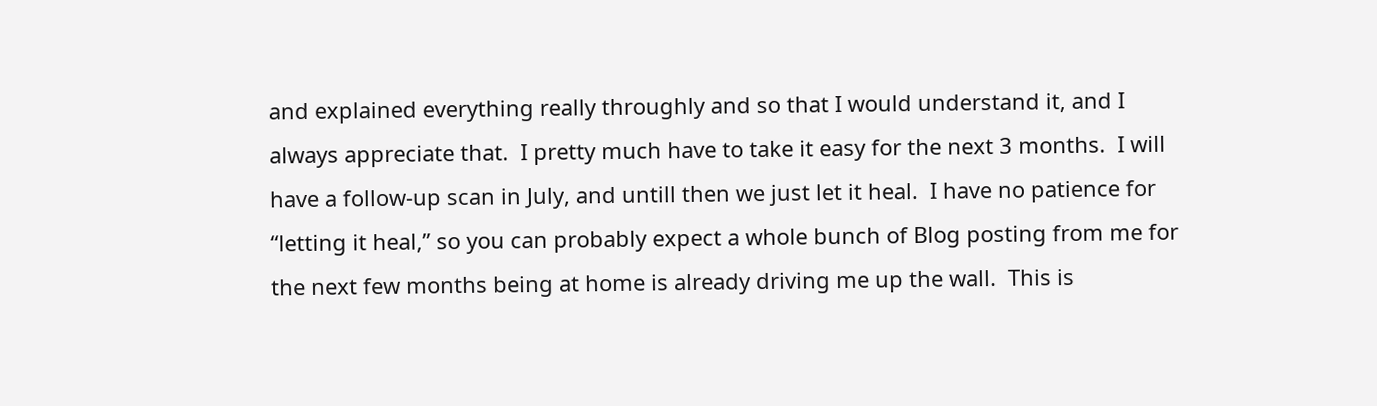and explained everything really throughly and so that I would understand it, and I always appreciate that.  I pretty much have to take it easy for the next 3 months.  I will have a follow-up scan in July, and untill then we just let it heal.  I have no patience for “letting it heal,” so you can probably expect a whole bunch of Blog posting from me for the next few months being at home is already driving me up the wall.  This is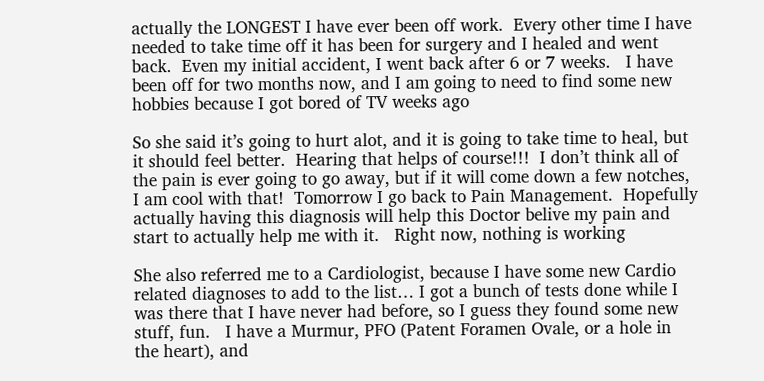actually the LONGEST I have ever been off work.  Every other time I have needed to take time off it has been for surgery and I healed and went back.  Even my initial accident, I went back after 6 or 7 weeks.   I have been off for two months now, and I am going to need to find some new hobbies because I got bored of TV weeks ago

So she said it’s going to hurt alot, and it is going to take time to heal, but it should feel better.  Hearing that helps of course!!!  I don’t think all of the pain is ever going to go away, but if it will come down a few notches, I am cool with that!  Tomorrow I go back to Pain Management.  Hopefully actually having this diagnosis will help this Doctor belive my pain and start to actually help me with it.   Right now, nothing is working

She also referred me to a Cardiologist, because I have some new Cardio related diagnoses to add to the list… I got a bunch of tests done while I was there that I have never had before, so I guess they found some new stuff, fun.   I have a Murmur, PFO (Patent Foramen Ovale, or a hole in the heart), and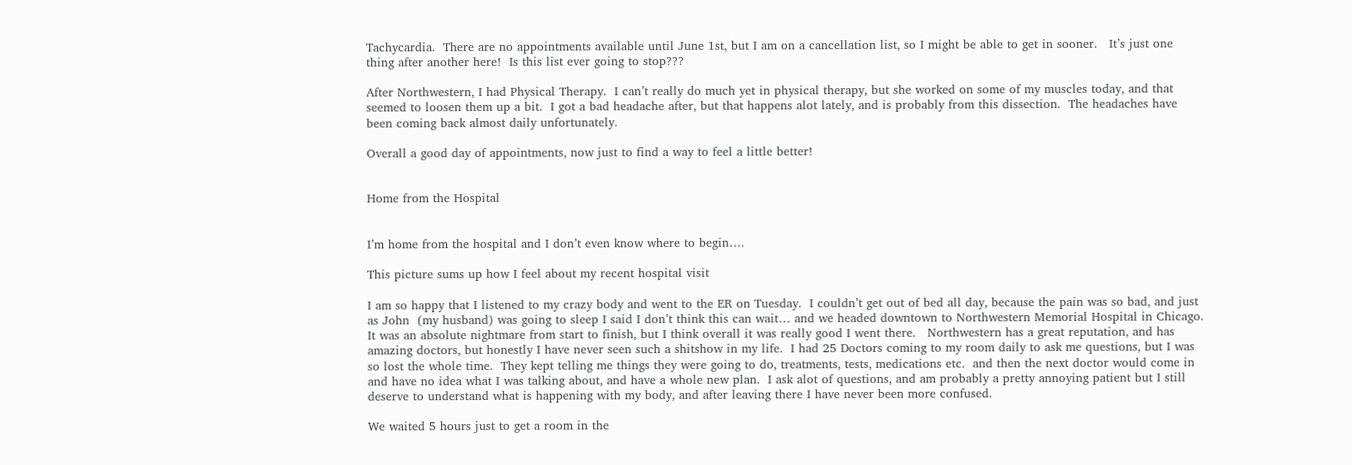Tachycardia.  There are no appointments available until June 1st, but I am on a cancellation list, so I might be able to get in sooner.   It’s just one thing after another here!  Is this list ever going to stop???

After Northwestern, I had Physical Therapy.  I can’t really do much yet in physical therapy, but she worked on some of my muscles today, and that seemed to loosen them up a bit.  I got a bad headache after, but that happens alot lately, and is probably from this dissection.  The headaches have been coming back almost daily unfortunately.

Overall a good day of appointments, now just to find a way to feel a little better!


Home from the Hospital


I’m home from the hospital and I don’t even know where to begin….

This picture sums up how I feel about my recent hospital visit

I am so happy that I listened to my crazy body and went to the ER on Tuesday.  I couldn’t get out of bed all day, because the pain was so bad, and just as John  (my husband) was going to sleep I said I don’t think this can wait… and we headed downtown to Northwestern Memorial Hospital in Chicago.   It was an absolute nightmare from start to finish, but I think overall it was really good I went there.   Northwestern has a great reputation, and has amazing doctors, but honestly I have never seen such a shitshow in my life.  I had 25 Doctors coming to my room daily to ask me questions, but I was so lost the whole time.  They kept telling me things they were going to do, treatments, tests, medications etc.  and then the next doctor would come in and have no idea what I was talking about, and have a whole new plan.  I ask alot of questions, and am probably a pretty annoying patient but I still deserve to understand what is happening with my body, and after leaving there I have never been more confused.

We waited 5 hours just to get a room in the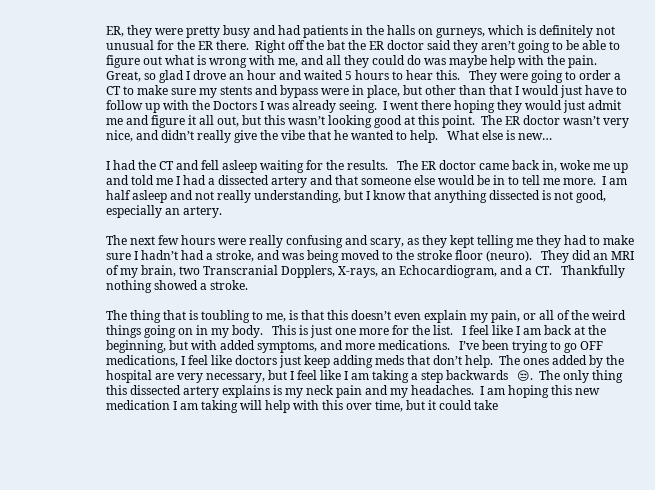ER, they were pretty busy and had patients in the halls on gurneys, which is definitely not unusual for the ER there.  Right off the bat the ER doctor said they aren’t going to be able to figure out what is wrong with me, and all they could do was maybe help with the pain.   Great, so glad I drove an hour and waited 5 hours to hear this.   They were going to order a CT to make sure my stents and bypass were in place, but other than that I would just have to follow up with the Doctors I was already seeing.  I went there hoping they would just admit me and figure it all out, but this wasn’t looking good at this point.  The ER doctor wasn’t very nice, and didn’t really give the vibe that he wanted to help.   What else is new…

I had the CT and fell asleep waiting for the results.   The ER doctor came back in, woke me up and told me I had a dissected artery and that someone else would be in to tell me more.  I am half asleep and not really understanding, but I know that anything dissected is not good, especially an artery.

The next few hours were really confusing and scary, as they kept telling me they had to make sure I hadn’t had a stroke, and was being moved to the stroke floor (neuro).   They did an MRI of my brain, two Transcranial Dopplers, X-rays, an Echocardiogram, and a CT.   Thankfully nothing showed a stroke.

The thing that is toubling to me, is that this doesn’t even explain my pain, or all of the weird things going on in my body.   This is just one more for the list.   I feel like I am back at the beginning, but with added symptoms, and more medications.   I’ve been trying to go OFF medications, I feel like doctors just keep adding meds that don’t help.  The ones added by the hospital are very necessary, but I feel like I am taking a step backwards   😒.  The only thing this dissected artery explains is my neck pain and my headaches.  I am hoping this new medication I am taking will help with this over time, but it could take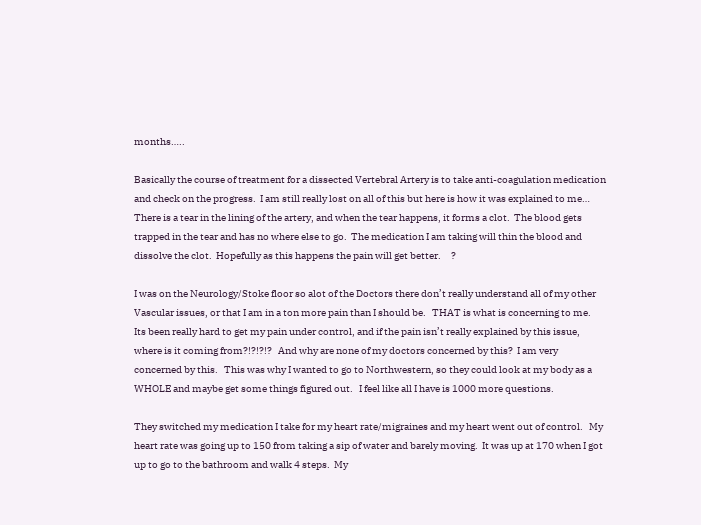months…..

Basically the course of treatment for a dissected Vertebral Artery is to take anti-coagulation medication and check on the progress.  I am still really lost on all of this but here is how it was explained to me… There is a tear in the lining of the artery, and when the tear happens, it forms a clot.  The blood gets trapped in the tear and has no where else to go.  The medication I am taking will thin the blood and dissolve the clot.  Hopefully as this happens the pain will get better.     ?

I was on the Neurology/Stoke floor so alot of the Doctors there don’t really understand all of my other Vascular issues, or that I am in a ton more pain than I should be.   THAT is what is concerning to me.   Its been really hard to get my pain under control, and if the pain isn’t really explained by this issue, where is it coming from?!?!?!?   And why are none of my doctors concerned by this?  I am very concerned by this.   This was why I wanted to go to Northwestern, so they could look at my body as a WHOLE and maybe get some things figured out.   I feel like all I have is 1000 more questions.

They switched my medication I take for my heart rate/migraines and my heart went out of control.   My heart rate was going up to 150 from taking a sip of water and barely moving.  It was up at 170 when I got up to go to the bathroom and walk 4 steps.  My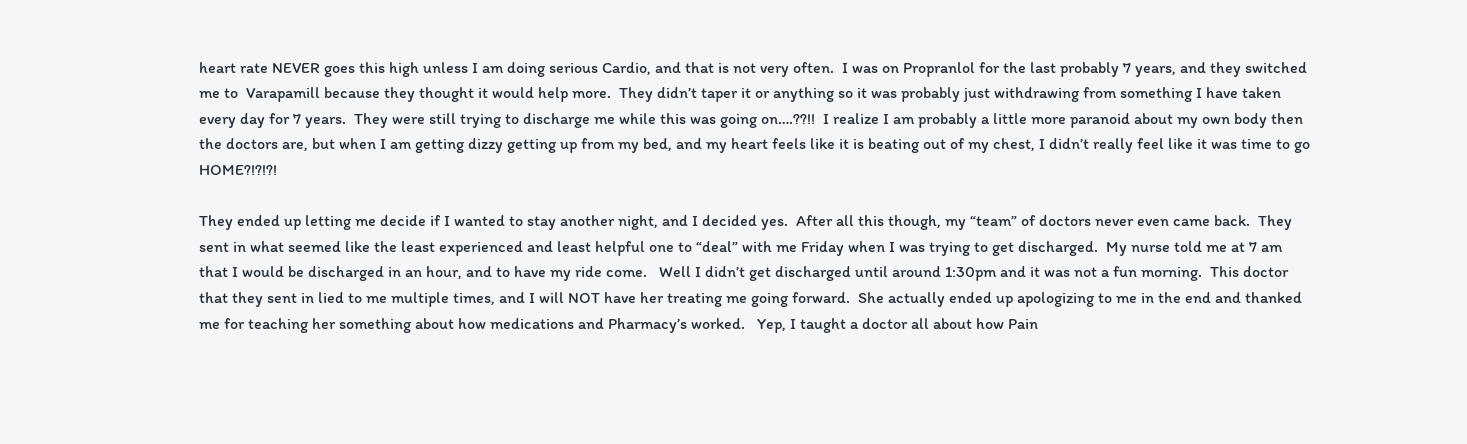heart rate NEVER goes this high unless I am doing serious Cardio, and that is not very often.  I was on Propranlol for the last probably 7 years, and they switched me to  Varapamill because they thought it would help more.  They didn’t taper it or anything so it was probably just withdrawing from something I have taken every day for 7 years.  They were still trying to discharge me while this was going on….??!!  I realize I am probably a little more paranoid about my own body then the doctors are, but when I am getting dizzy getting up from my bed, and my heart feels like it is beating out of my chest, I didn’t really feel like it was time to go HOME?!?!?!

They ended up letting me decide if I wanted to stay another night, and I decided yes.  After all this though, my “team” of doctors never even came back.  They sent in what seemed like the least experienced and least helpful one to “deal” with me Friday when I was trying to get discharged.  My nurse told me at 7 am that I would be discharged in an hour, and to have my ride come.   Well I didn’t get discharged until around 1:30pm and it was not a fun morning.  This doctor that they sent in lied to me multiple times, and I will NOT have her treating me going forward.  She actually ended up apologizing to me in the end and thanked me for teaching her something about how medications and Pharmacy’s worked.   Yep, I taught a doctor all about how Pain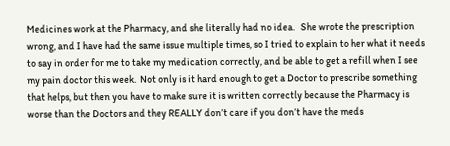Medicines work at the Pharmacy, and she literally had no idea.   She wrote the prescription wrong, and I have had the same issue multiple times, so I tried to explain to her what it needs to say in order for me to take my medication correctly, and be able to get a refill when I see my pain doctor this week.  Not only is it hard enough to get a Doctor to prescribe something that helps, but then you have to make sure it is written correctly because the Pharmacy is worse than the Doctors and they REALLY don’t care if you don’t have the meds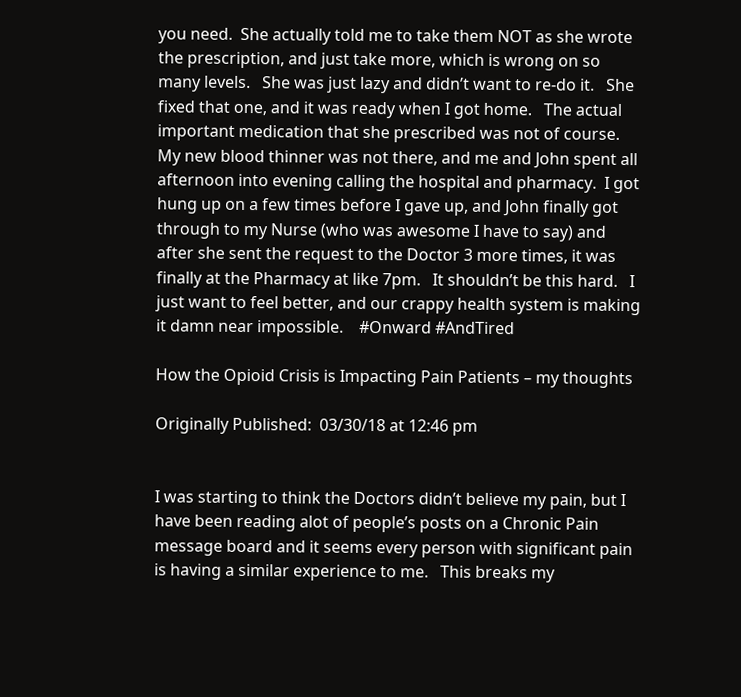you need.  She actually told me to take them NOT as she wrote the prescription, and just take more, which is wrong on so many levels.   She was just lazy and didn’t want to re-do it.   She fixed that one, and it was ready when I got home.   The actual important medication that she prescribed was not of course.   My new blood thinner was not there, and me and John spent all afternoon into evening calling the hospital and pharmacy.  I got hung up on a few times before I gave up, and John finally got through to my Nurse (who was awesome I have to say) and after she sent the request to the Doctor 3 more times, it was finally at the Pharmacy at like 7pm.   It shouldn’t be this hard.   I just want to feel better, and our crappy health system is making it damn near impossible.    #Onward #AndTired

How the Opioid Crisis is Impacting Pain Patients – my thoughts

Originally Published:  03/30/18 at 12:46 pm


I was starting to think the Doctors didn’t believe my pain, but I have been reading alot of people’s posts on a Chronic Pain message board and it seems every person with significant pain is having a similar experience to me.   This breaks my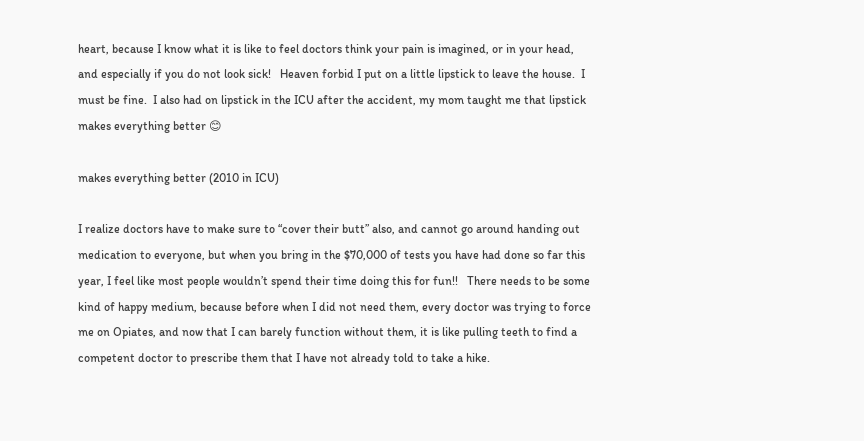heart, because I know what it is like to feel doctors think your pain is imagined, or in your head, and especially if you do not look sick!   Heaven forbid I put on a little lipstick to leave the house.  I must be fine.  I also had on lipstick in the ICU after the accident, my mom taught me that lipstick makes everything better 😊

makes everything better (2010 in ICU)

I realize doctors have to make sure to “cover their butt” also, and cannot go around handing out medication to everyone, but when you bring in the $70,000 of tests you have had done so far this year, I feel like most people wouldn’t spend their time doing this for fun!!   There needs to be some kind of happy medium, because before when I did not need them, every doctor was trying to force me on Opiates, and now that I can barely function without them, it is like pulling teeth to find a competent doctor to prescribe them that I have not already told to take a hike.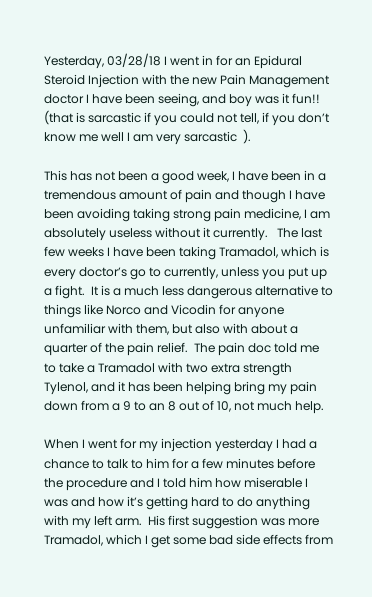Yesterday, 03/28/18 I went in for an Epidural Steroid Injection with the new Pain Management doctor I have been seeing, and boy was it fun!!  (that is sarcastic if you could not tell, if you don’t know me well I am very sarcastic  ).

This has not been a good week, I have been in a tremendous amount of pain and though I have been avoiding taking strong pain medicine, I am absolutely useless without it currently.   The last few weeks I have been taking Tramadol, which is every doctor’s go to currently, unless you put up a fight.  It is a much less dangerous alternative to things like Norco and Vicodin for anyone unfamiliar with them, but also with about a quarter of the pain relief.  The pain doc told me to take a Tramadol with two extra strength Tylenol, and it has been helping bring my pain down from a 9 to an 8 out of 10, not much help.

When I went for my injection yesterday I had a chance to talk to him for a few minutes before the procedure and I told him how miserable I was and how it’s getting hard to do anything with my left arm.  His first suggestion was more Tramadol, which I get some bad side effects from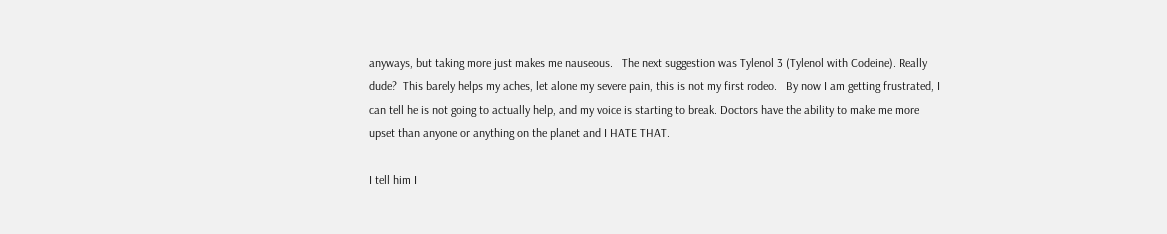anyways, but taking more just makes me nauseous.   The next suggestion was Tylenol 3 (Tylenol with Codeine). Really dude?  This barely helps my aches, let alone my severe pain, this is not my first rodeo.   By now I am getting frustrated, I can tell he is not going to actually help, and my voice is starting to break. Doctors have the ability to make me more upset than anyone or anything on the planet and I HATE THAT.

I tell him I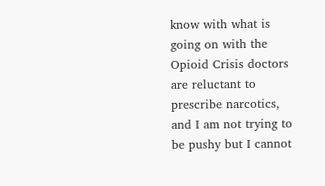know with what is going on with the Opioid Crisis doctors are reluctant to prescribe narcotics, and I am not trying to be pushy but I cannot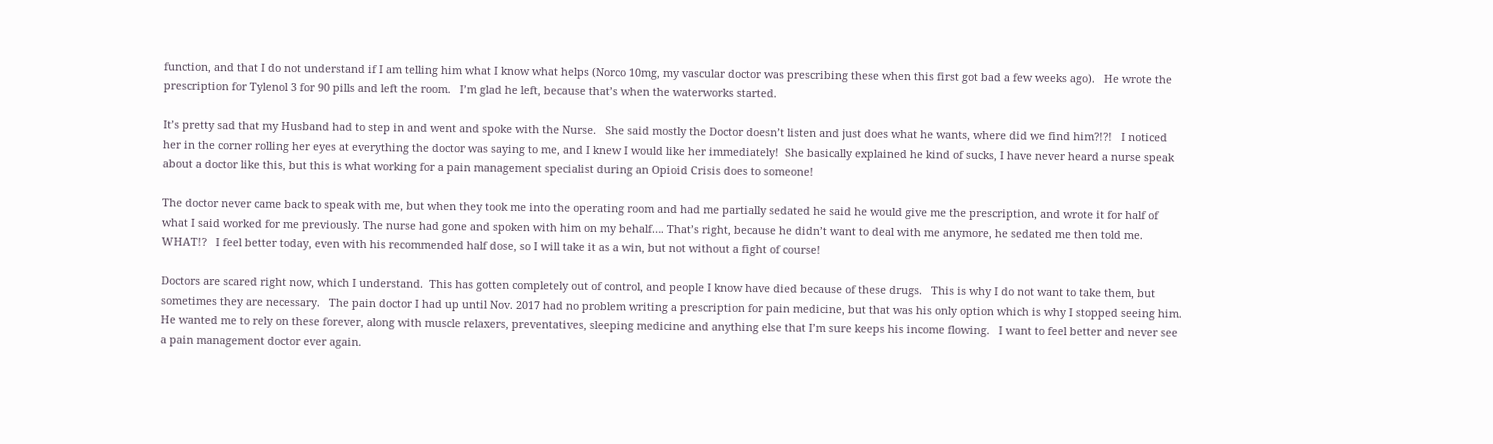function, and that I do not understand if I am telling him what I know what helps (Norco 10mg, my vascular doctor was prescribing these when this first got bad a few weeks ago).   He wrote the prescription for Tylenol 3 for 90 pills and left the room.   I’m glad he left, because that’s when the waterworks started.

It’s pretty sad that my Husband had to step in and went and spoke with the Nurse.   She said mostly the Doctor doesn’t listen and just does what he wants, where did we find him?!?!   I noticed her in the corner rolling her eyes at everything the doctor was saying to me, and I knew I would like her immediately!  She basically explained he kind of sucks, I have never heard a nurse speak about a doctor like this, but this is what working for a pain management specialist during an Opioid Crisis does to someone!

The doctor never came back to speak with me, but when they took me into the operating room and had me partially sedated he said he would give me the prescription, and wrote it for half of what I said worked for me previously. The nurse had gone and spoken with him on my behalf…. That’s right, because he didn’t want to deal with me anymore, he sedated me then told me.  WHAT!?   I feel better today, even with his recommended half dose, so I will take it as a win, but not without a fight of course!

Doctors are scared right now, which I understand.  This has gotten completely out of control, and people I know have died because of these drugs.   This is why I do not want to take them, but sometimes they are necessary.   The pain doctor I had up until Nov. 2017 had no problem writing a prescription for pain medicine, but that was his only option which is why I stopped seeing him.  He wanted me to rely on these forever, along with muscle relaxers, preventatives, sleeping medicine and anything else that I’m sure keeps his income flowing.   I want to feel better and never see a pain management doctor ever again.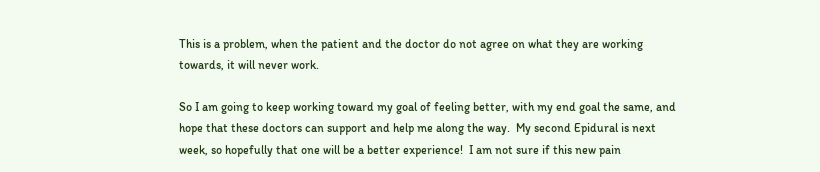This is a problem, when the patient and the doctor do not agree on what they are working towards, it will never work.

So I am going to keep working toward my goal of feeling better, with my end goal the same, and hope that these doctors can support and help me along the way.  My second Epidural is next week, so hopefully that one will be a better experience!  I am not sure if this new pain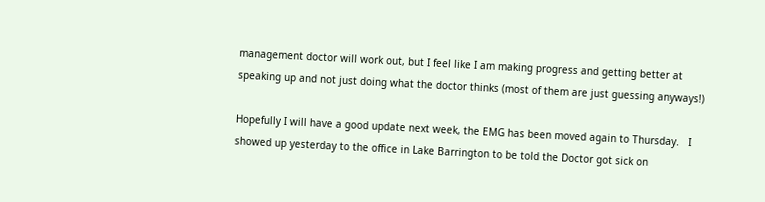management doctor will work out, but I feel like I am making progress and getting better at speaking up and not just doing what the doctor thinks (most of them are just guessing anyways!)

Hopefully I will have a good update next week, the EMG has been moved again to Thursday.   I showed up yesterday to the office in Lake Barrington to be told the Doctor got sick on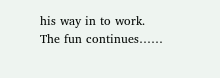his way in to work.    The fun continues……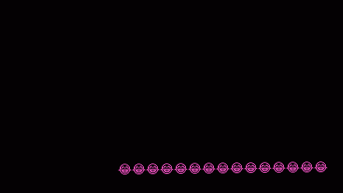😂😂😂😂😂😂😂😂😂😂😂😂😂😂😂